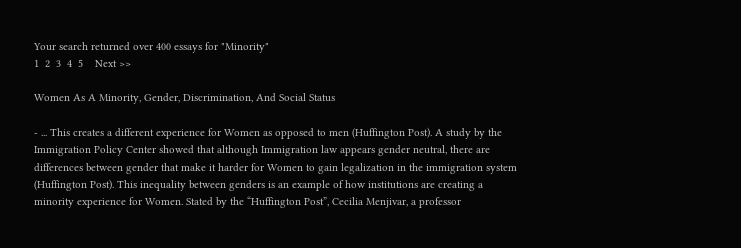Your search returned over 400 essays for "Minority"
1  2  3  4  5    Next >>

Women As A Minority, Gender, Discrimination, And Social Status

- ... This creates a different experience for Women as opposed to men (Huffington Post). A study by the Immigration Policy Center showed that although Immigration law appears gender neutral, there are differences between gender that make it harder for Women to gain legalization in the immigration system (Huffington Post). This inequality between genders is an example of how institutions are creating a minority experience for Women. Stated by the “Huffington Post”, Cecilia Menjivar, a professor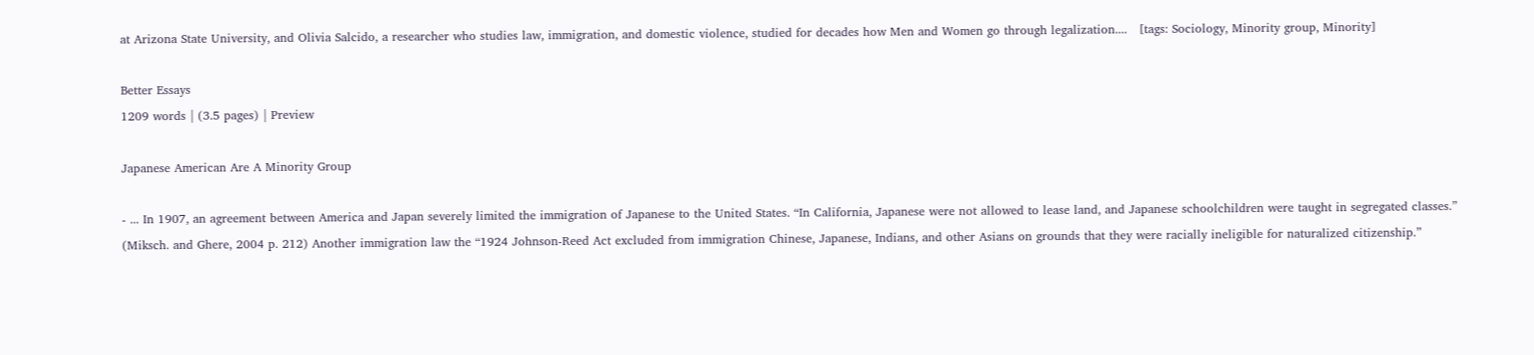at Arizona State University, and Olivia Salcido, a researcher who studies law, immigration, and domestic violence, studied for decades how Men and Women go through legalization....   [tags: Sociology, Minority group, Minority]

Better Essays
1209 words | (3.5 pages) | Preview

Japanese American Are A Minority Group

- ... In 1907, an agreement between America and Japan severely limited the immigration of Japanese to the United States. “In California, Japanese were not allowed to lease land, and Japanese schoolchildren were taught in segregated classes.” (Miksch. and Ghere, 2004 p. 212) Another immigration law the “1924 Johnson-Reed Act excluded from immigration Chinese, Japanese, Indians, and other Asians on grounds that they were racially ineligible for naturalized citizenship.”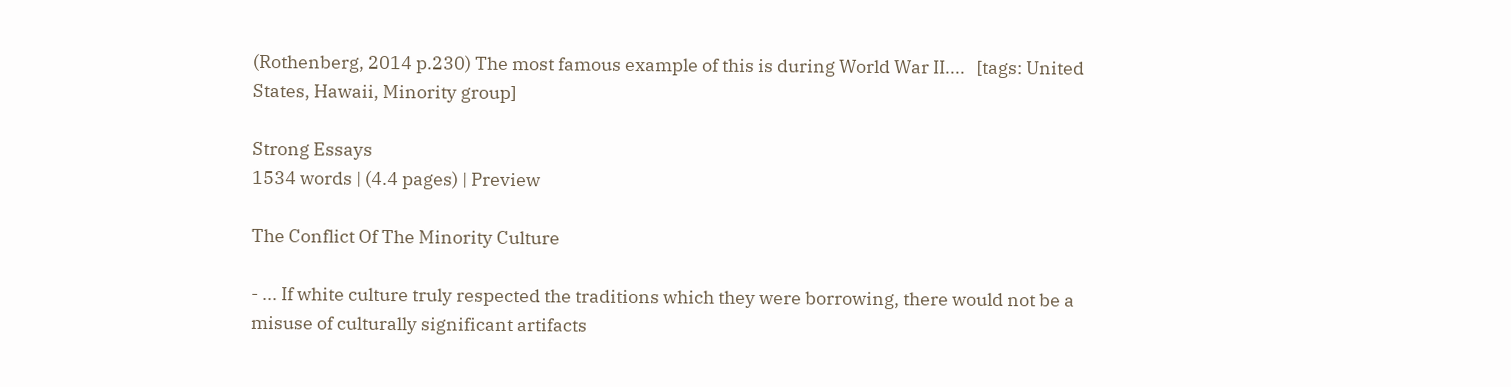(Rothenberg, 2014 p.230) The most famous example of this is during World War II....   [tags: United States, Hawaii, Minority group]

Strong Essays
1534 words | (4.4 pages) | Preview

The Conflict Of The Minority Culture

- ... If white culture truly respected the traditions which they were borrowing, there would not be a misuse of culturally significant artifacts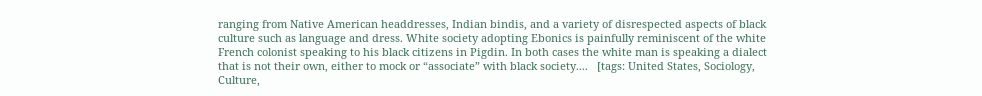ranging from Native American headdresses, Indian bindis, and a variety of disrespected aspects of black culture such as language and dress. White society adopting Ebonics is painfully reminiscent of the white French colonist speaking to his black citizens in Pigdin. In both cases the white man is speaking a dialect that is not their own, either to mock or “associate” with black society....   [tags: United States, Sociology, Culture,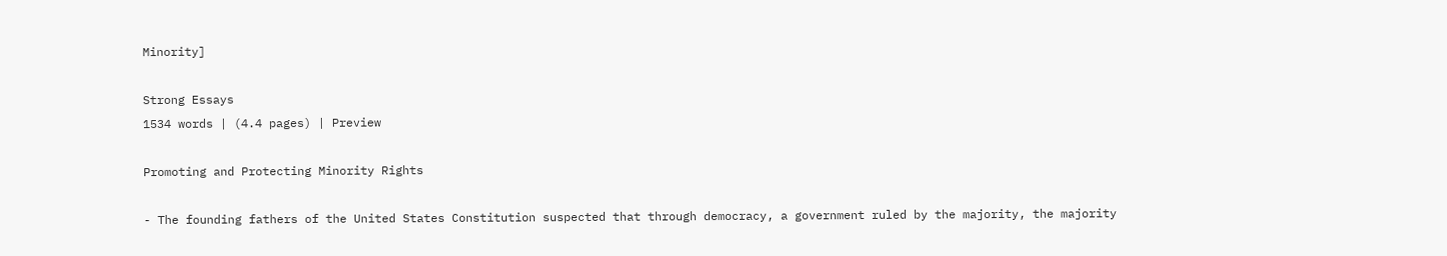Minority]

Strong Essays
1534 words | (4.4 pages) | Preview

Promoting and Protecting Minority Rights

- The founding fathers of the United States Constitution suspected that through democracy, a government ruled by the majority, the majority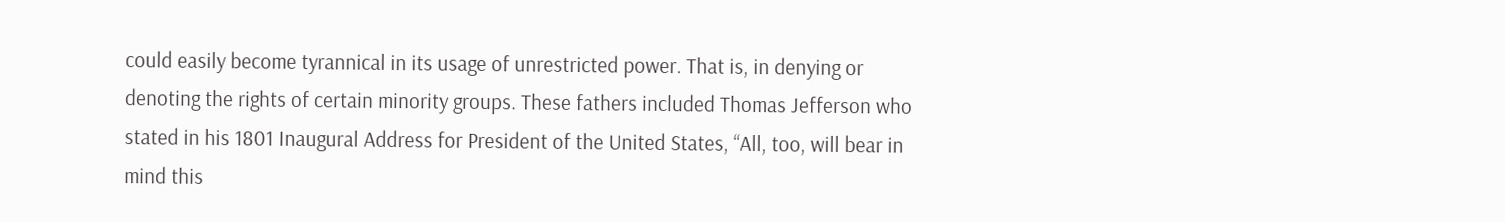could easily become tyrannical in its usage of unrestricted power. That is, in denying or denoting the rights of certain minority groups. These fathers included Thomas Jefferson who stated in his 1801 Inaugural Address for President of the United States, “All, too, will bear in mind this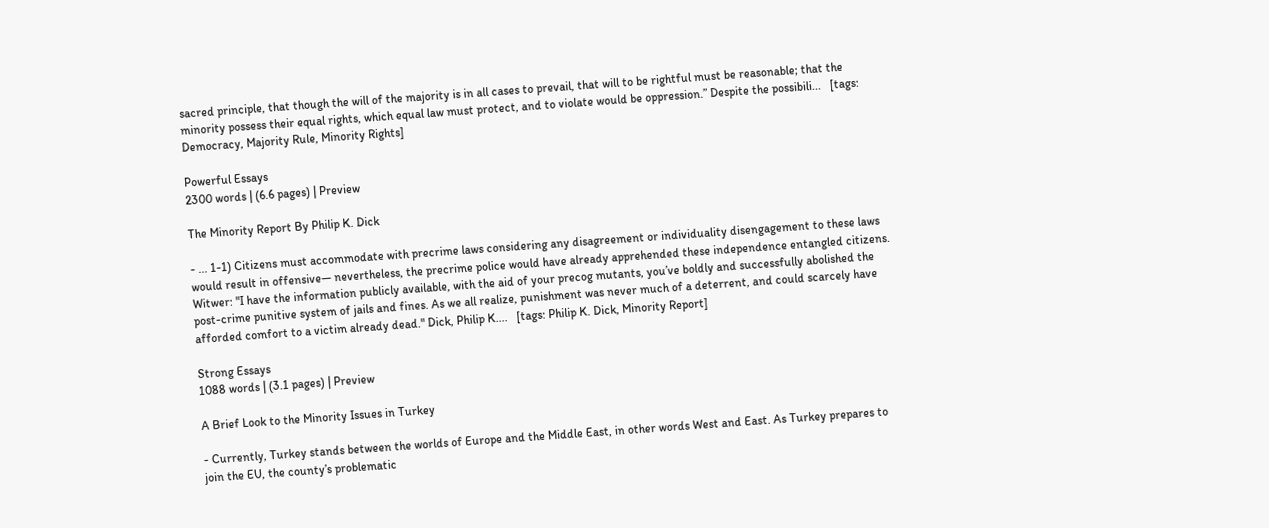sacred principle, that though the will of the majority is in all cases to prevail, that will to be rightful must be reasonable; that the minority possess their equal rights, which equal law must protect, and to violate would be oppression.” Despite the possibili...   [tags: Democracy, Majority Rule, Minority Rights]

Powerful Essays
2300 words | (6.6 pages) | Preview

The Minority Report By Philip K. Dick

- ... 1-1) Citizens must accommodate with precrime laws considering any disagreement or individuality disengagement to these laws would result in offensive— nevertheless, the precrime police would have already apprehended these independence entangled citizens. Witwer: "I have the information publicly available, with the aid of your precog mutants, you’ve boldly and successfully abolished the post-crime punitive system of jails and fines. As we all realize, punishment was never much of a deterrent, and could scarcely have afforded comfort to a victim already dead." Dick, Philip K....   [tags: Philip K. Dick, Minority Report]

Strong Essays
1088 words | (3.1 pages) | Preview

A Brief Look to the Minority Issues in Turkey

- Currently, Turkey stands between the worlds of Europe and the Middle East, in other words West and East. As Turkey prepares to join the EU, the county’s problematic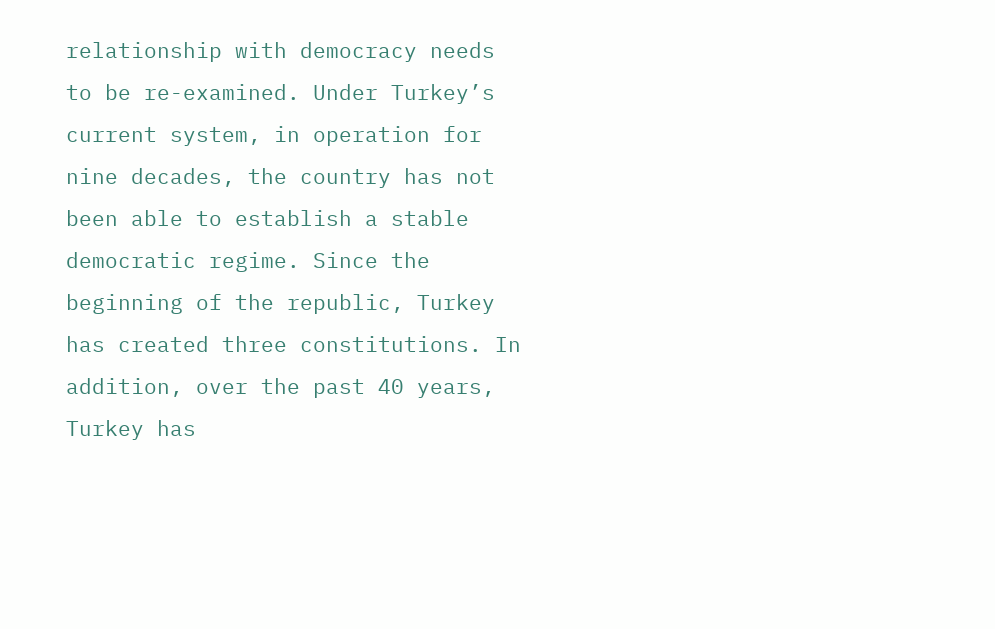relationship with democracy needs to be re-examined. Under Turkey’s current system, in operation for nine decades, the country has not been able to establish a stable democratic regime. Since the beginning of the republic, Turkey has created three constitutions. In addition, over the past 40 years, Turkey has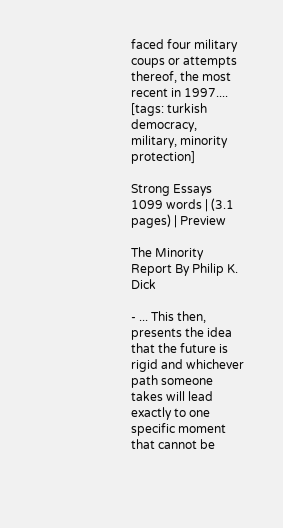faced four military coups or attempts thereof, the most recent in 1997....   [tags: turkish democracy, military, minority protection]

Strong Essays
1099 words | (3.1 pages) | Preview

The Minority Report By Philip K. Dick

- ... This then, presents the idea that the future is rigid and whichever path someone takes will lead exactly to one specific moment that cannot be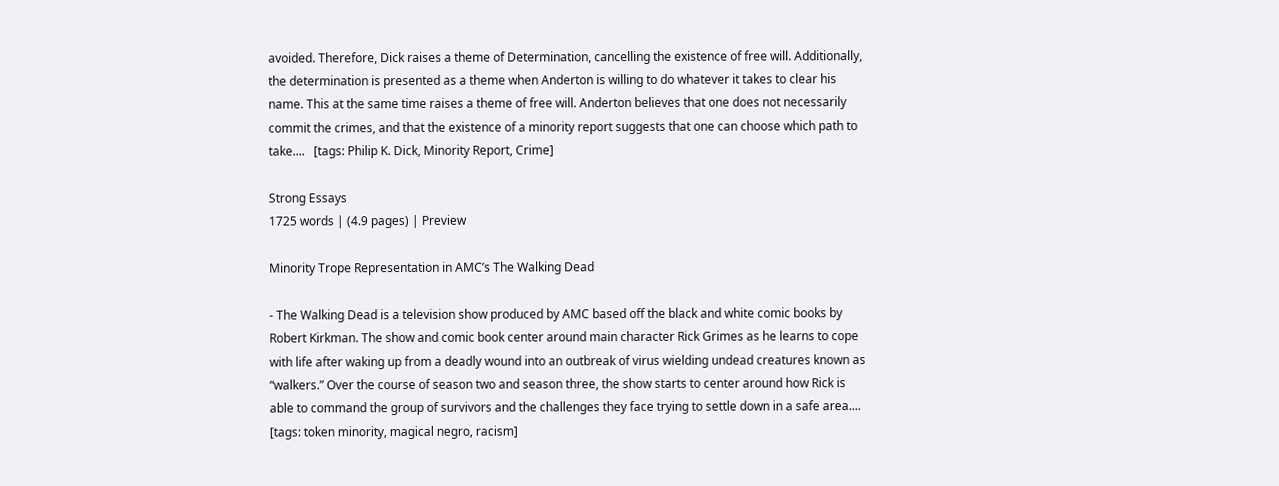avoided. Therefore, Dick raises a theme of Determination, cancelling the existence of free will. Additionally, the determination is presented as a theme when Anderton is willing to do whatever it takes to clear his name. This at the same time raises a theme of free will. Anderton believes that one does not necessarily commit the crimes, and that the existence of a minority report suggests that one can choose which path to take....   [tags: Philip K. Dick, Minority Report, Crime]

Strong Essays
1725 words | (4.9 pages) | Preview

Minority Trope Representation in AMC’s The Walking Dead

- The Walking Dead is a television show produced by AMC based off the black and white comic books by Robert Kirkman. The show and comic book center around main character Rick Grimes as he learns to cope with life after waking up from a deadly wound into an outbreak of virus wielding undead creatures known as “walkers.” Over the course of season two and season three, the show starts to center around how Rick is able to command the group of survivors and the challenges they face trying to settle down in a safe area....   [tags: token minority, magical negro, racism]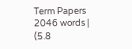Term Papers
2046 words | (5.8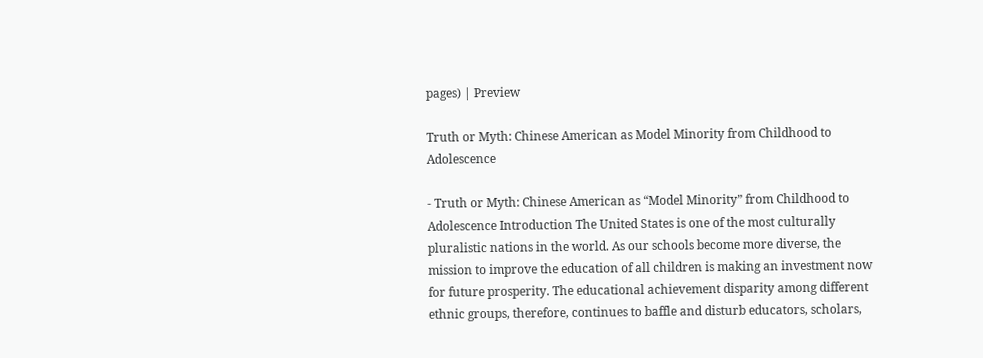pages) | Preview

Truth or Myth: Chinese American as Model Minority from Childhood to Adolescence

- Truth or Myth: Chinese American as “Model Minority” from Childhood to Adolescence Introduction The United States is one of the most culturally pluralistic nations in the world. As our schools become more diverse, the mission to improve the education of all children is making an investment now for future prosperity. The educational achievement disparity among different ethnic groups, therefore, continues to baffle and disturb educators, scholars,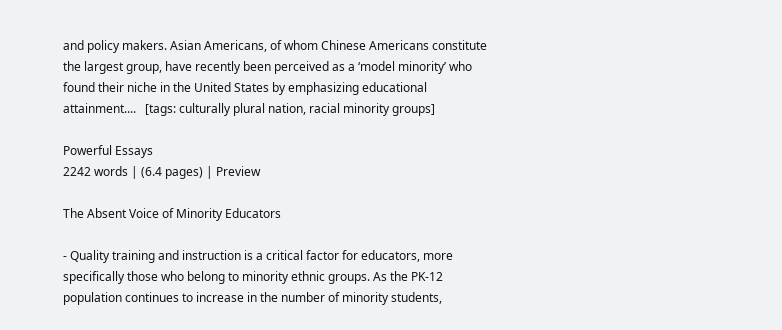and policy makers. Asian Americans, of whom Chinese Americans constitute the largest group, have recently been perceived as a ‘model minority’ who found their niche in the United States by emphasizing educational attainment....   [tags: culturally plural nation, racial minority groups]

Powerful Essays
2242 words | (6.4 pages) | Preview

The Absent Voice of Minority Educators

- Quality training and instruction is a critical factor for educators, more specifically those who belong to minority ethnic groups. As the PK-12 population continues to increase in the number of minority students,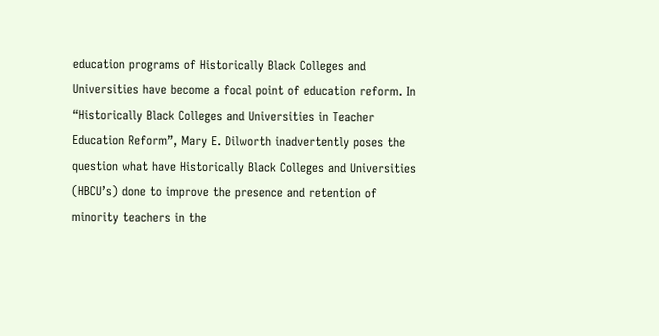education programs of Historically Black Colleges and Universities have become a focal point of education reform. In “Historically Black Colleges and Universities in Teacher Education Reform”, Mary E. Dilworth inadvertently poses the question what have Historically Black Colleges and Universities (HBCU’s) done to improve the presence and retention of minority teachers in the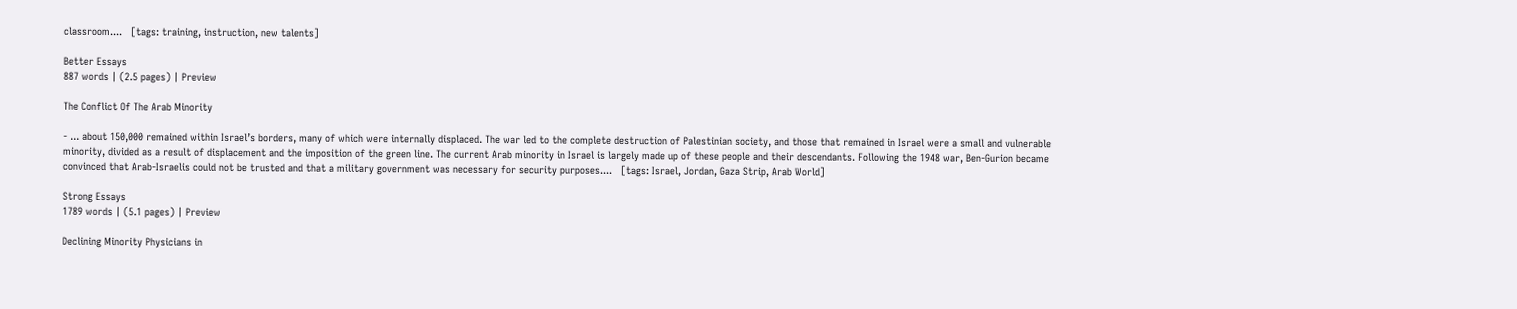classroom....   [tags: training, instruction, new talents]

Better Essays
887 words | (2.5 pages) | Preview

The Conflict Of The Arab Minority

- ... about 150,000 remained within Israel’s borders, many of which were internally displaced. The war led to the complete destruction of Palestinian society, and those that remained in Israel were a small and vulnerable minority, divided as a result of displacement and the imposition of the green line. The current Arab minority in Israel is largely made up of these people and their descendants. Following the 1948 war, Ben-Gurion became convinced that Arab-Israelis could not be trusted and that a military government was necessary for security purposes....   [tags: Israel, Jordan, Gaza Strip, Arab World]

Strong Essays
1789 words | (5.1 pages) | Preview

Declining Minority Physicians in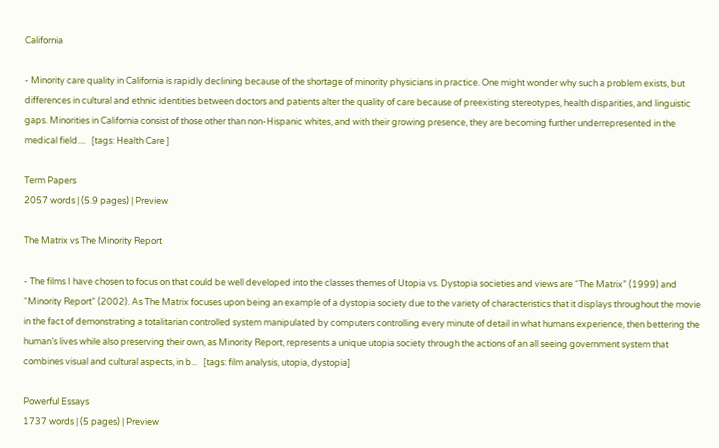California

- Minority care quality in California is rapidly declining because of the shortage of minority physicians in practice. One might wonder why such a problem exists, but differences in cultural and ethnic identities between doctors and patients alter the quality of care because of preexisting stereotypes, health disparities, and linguistic gaps. Minorities in California consist of those other than non-Hispanic whites, and with their growing presence, they are becoming further underrepresented in the medical field....   [tags: Health Care ]

Term Papers
2057 words | (5.9 pages) | Preview

The Matrix vs The Minority Report

- The films I have chosen to focus on that could be well developed into the classes themes of Utopia vs. Dystopia societies and views are “The Matrix” (1999) and “Minority Report” (2002). As The Matrix focuses upon being an example of a dystopia society due to the variety of characteristics that it displays throughout the movie in the fact of demonstrating a totalitarian controlled system manipulated by computers controlling every minute of detail in what humans experience, then bettering the human’s lives while also preserving their own, as Minority Report, represents a unique utopia society through the actions of an all seeing government system that combines visual and cultural aspects, in b...   [tags: film analysis, utopia, dystopia]

Powerful Essays
1737 words | (5 pages) | Preview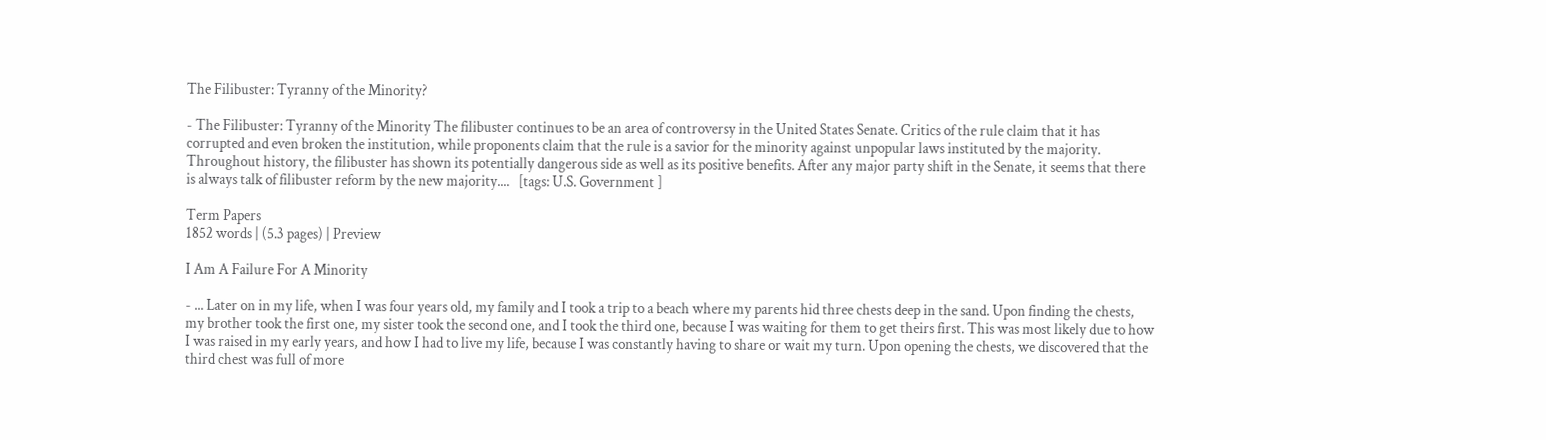The Filibuster: Tyranny of the Minority?

- The Filibuster: Tyranny of the Minority The filibuster continues to be an area of controversy in the United States Senate. Critics of the rule claim that it has corrupted and even broken the institution, while proponents claim that the rule is a savior for the minority against unpopular laws instituted by the majority. Throughout history, the filibuster has shown its potentially dangerous side as well as its positive benefits. After any major party shift in the Senate, it seems that there is always talk of filibuster reform by the new majority....   [tags: U.S. Government ]

Term Papers
1852 words | (5.3 pages) | Preview

I Am A Failure For A Minority

- ... Later on in my life, when I was four years old, my family and I took a trip to a beach where my parents hid three chests deep in the sand. Upon finding the chests, my brother took the first one, my sister took the second one, and I took the third one, because I was waiting for them to get theirs first. This was most likely due to how I was raised in my early years, and how I had to live my life, because I was constantly having to share or wait my turn. Upon opening the chests, we discovered that the third chest was full of more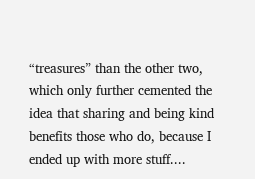“treasures” than the other two, which only further cemented the idea that sharing and being kind benefits those who do, because I ended up with more stuff....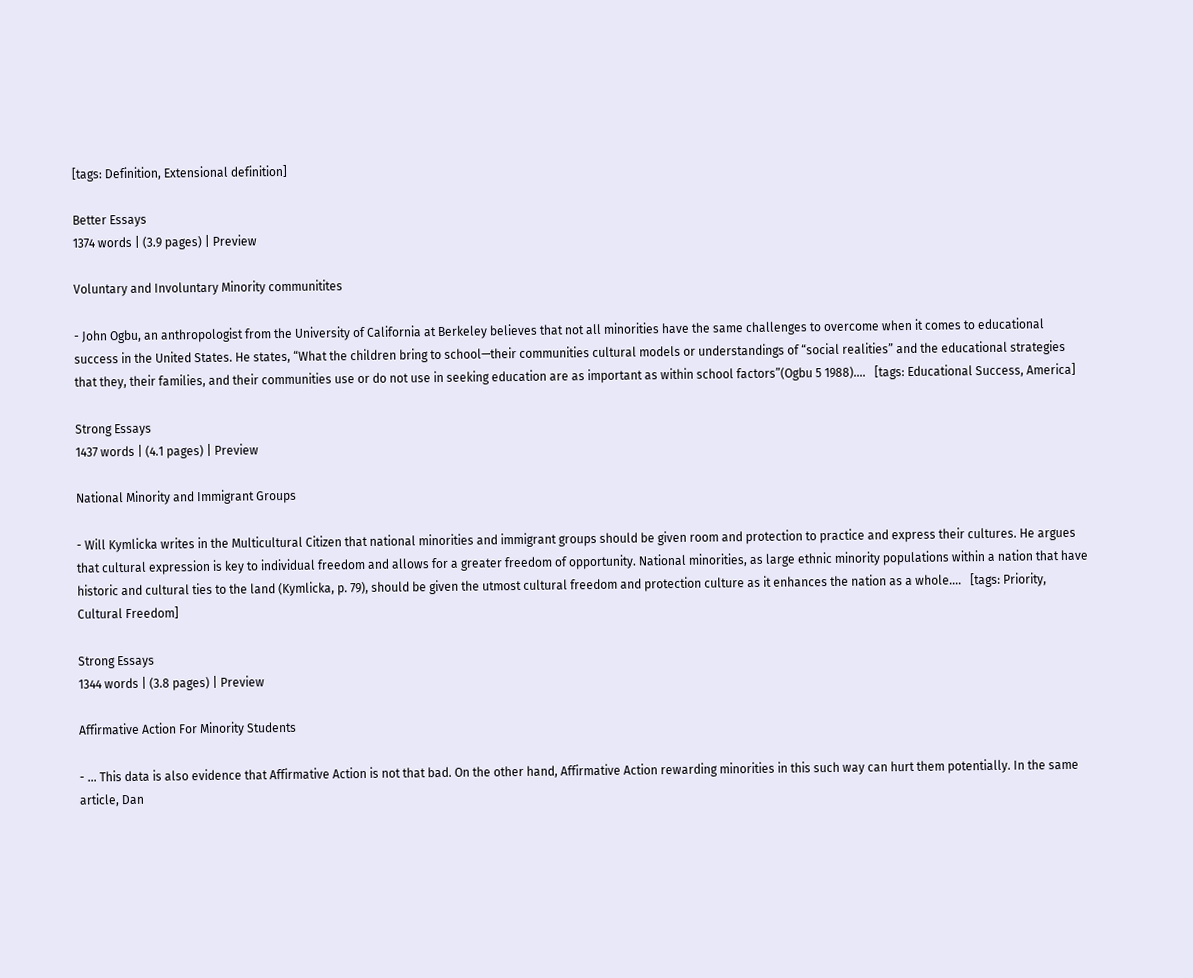[tags: Definition, Extensional definition]

Better Essays
1374 words | (3.9 pages) | Preview

Voluntary and Involuntary Minority communitites

- John Ogbu, an anthropologist from the University of California at Berkeley believes that not all minorities have the same challenges to overcome when it comes to educational success in the United States. He states, “What the children bring to school—their communities cultural models or understandings of “social realities” and the educational strategies that they, their families, and their communities use or do not use in seeking education are as important as within school factors”(Ogbu 5 1988)....   [tags: Educational Success, America]

Strong Essays
1437 words | (4.1 pages) | Preview

National Minority and Immigrant Groups

- Will Kymlicka writes in the Multicultural Citizen that national minorities and immigrant groups should be given room and protection to practice and express their cultures. He argues that cultural expression is key to individual freedom and allows for a greater freedom of opportunity. National minorities, as large ethnic minority populations within a nation that have historic and cultural ties to the land (Kymlicka, p. 79), should be given the utmost cultural freedom and protection culture as it enhances the nation as a whole....   [tags: Priority, Cultural Freedom]

Strong Essays
1344 words | (3.8 pages) | Preview

Affirmative Action For Minority Students

- ... This data is also evidence that Affirmative Action is not that bad. On the other hand, Affirmative Action rewarding minorities in this such way can hurt them potentially. In the same article, Dan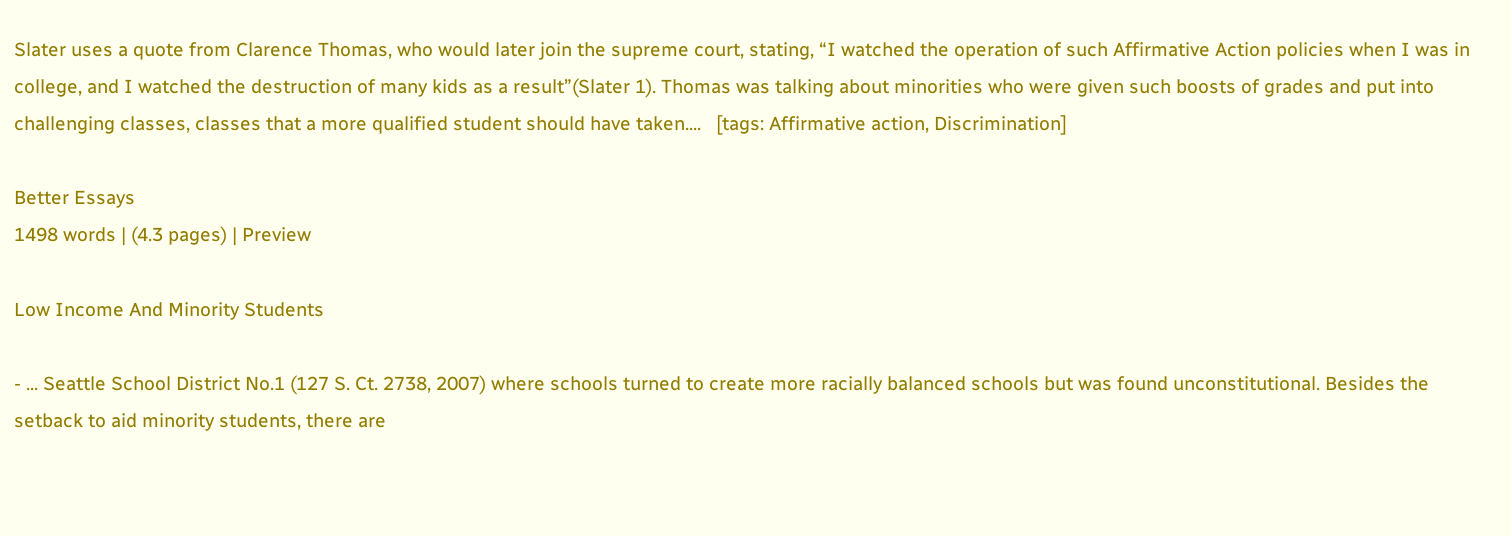Slater uses a quote from Clarence Thomas, who would later join the supreme court, stating, “I watched the operation of such Affirmative Action policies when I was in college, and I watched the destruction of many kids as a result”(Slater 1). Thomas was talking about minorities who were given such boosts of grades and put into challenging classes, classes that a more qualified student should have taken....   [tags: Affirmative action, Discrimination]

Better Essays
1498 words | (4.3 pages) | Preview

Low Income And Minority Students

- ... Seattle School District No.1 (127 S. Ct. 2738, 2007) where schools turned to create more racially balanced schools but was found unconstitutional. Besides the setback to aid minority students, there are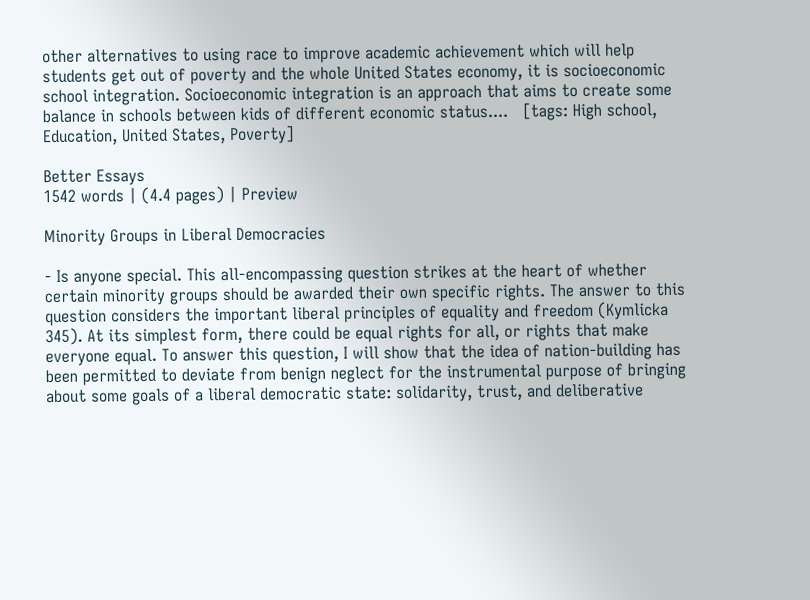other alternatives to using race to improve academic achievement which will help students get out of poverty and the whole United States economy, it is socioeconomic school integration. Socioeconomic integration is an approach that aims to create some balance in schools between kids of different economic status....   [tags: High school, Education, United States, Poverty]

Better Essays
1542 words | (4.4 pages) | Preview

Minority Groups in Liberal Democracies

- Is anyone special. This all-encompassing question strikes at the heart of whether certain minority groups should be awarded their own specific rights. The answer to this question considers the important liberal principles of equality and freedom (Kymlicka 345). At its simplest form, there could be equal rights for all, or rights that make everyone equal. To answer this question, I will show that the idea of nation-building has been permitted to deviate from benign neglect for the instrumental purpose of bringing about some goals of a liberal democratic state: solidarity, trust, and deliberative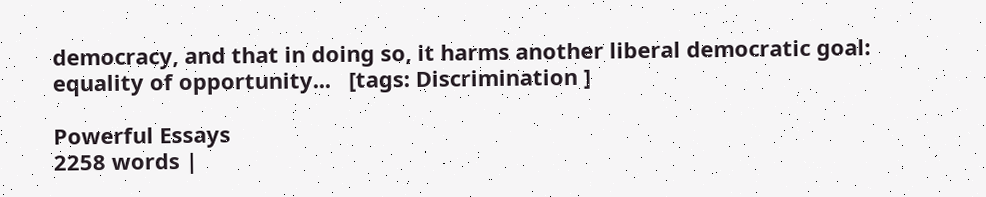democracy, and that in doing so, it harms another liberal democratic goal: equality of opportunity...   [tags: Discrimination ]

Powerful Essays
2258 words |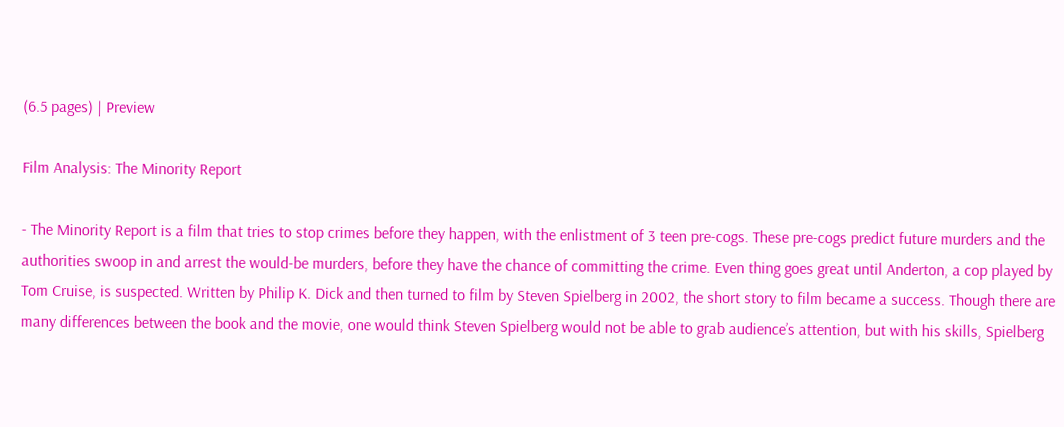(6.5 pages) | Preview

Film Analysis: The Minority Report

- The Minority Report is a film that tries to stop crimes before they happen, with the enlistment of 3 teen pre-cogs. These pre-cogs predict future murders and the authorities swoop in and arrest the would-be murders, before they have the chance of committing the crime. Even thing goes great until Anderton, a cop played by Tom Cruise, is suspected. Written by Philip K. Dick and then turned to film by Steven Spielberg in 2002, the short story to film became a success. Though there are many differences between the book and the movie, one would think Steven Spielberg would not be able to grab audience’s attention, but with his skills, Spielberg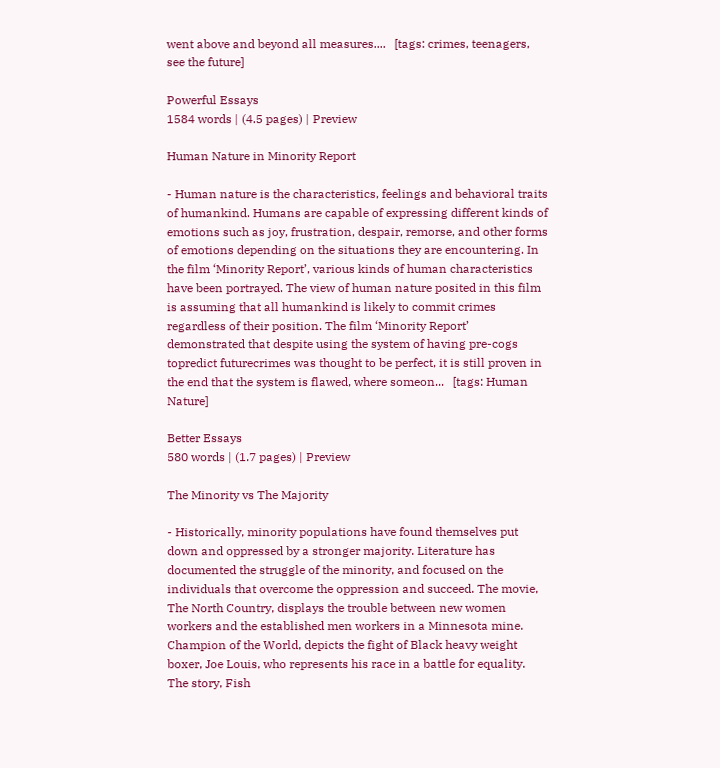went above and beyond all measures....   [tags: crimes, teenagers, see the future]

Powerful Essays
1584 words | (4.5 pages) | Preview

Human Nature in Minority Report

- Human nature is the characteristics, feelings and behavioral traits of humankind. Humans are capable of expressing different kinds of emotions such as joy, frustration, despair, remorse, and other forms of emotions depending on the situations they are encountering. In the film ‘Minority Report’, various kinds of human characteristics have been portrayed. The view of human nature posited in this film is assuming that all humankind is likely to commit crimes regardless of their position. The film ‘Minority Report’ demonstrated that despite using the system of having pre-cogs topredict futurecrimes was thought to be perfect, it is still proven in the end that the system is flawed, where someon...   [tags: Human Nature]

Better Essays
580 words | (1.7 pages) | Preview

The Minority vs The Majority

- Historically, minority populations have found themselves put down and oppressed by a stronger majority. Literature has documented the struggle of the minority, and focused on the individuals that overcome the oppression and succeed. The movie, The North Country, displays the trouble between new women workers and the established men workers in a Minnesota mine. Champion of the World, depicts the fight of Black heavy weight boxer, Joe Louis, who represents his race in a battle for equality. The story, Fish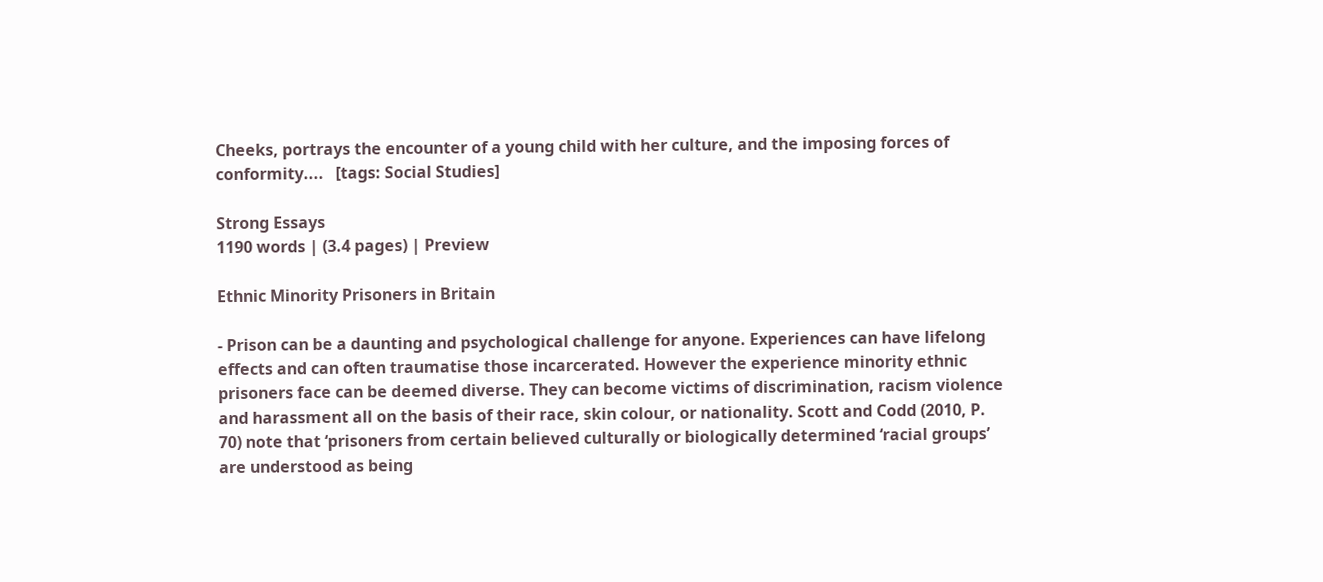Cheeks, portrays the encounter of a young child with her culture, and the imposing forces of conformity....   [tags: Social Studies]

Strong Essays
1190 words | (3.4 pages) | Preview

Ethnic Minority Prisoners in Britain

- Prison can be a daunting and psychological challenge for anyone. Experiences can have lifelong effects and can often traumatise those incarcerated. However the experience minority ethnic prisoners face can be deemed diverse. They can become victims of discrimination, racism violence and harassment all on the basis of their race, skin colour, or nationality. Scott and Codd (2010, P. 70) note that ‘prisoners from certain believed culturally or biologically determined ‘racial groups’ are understood as being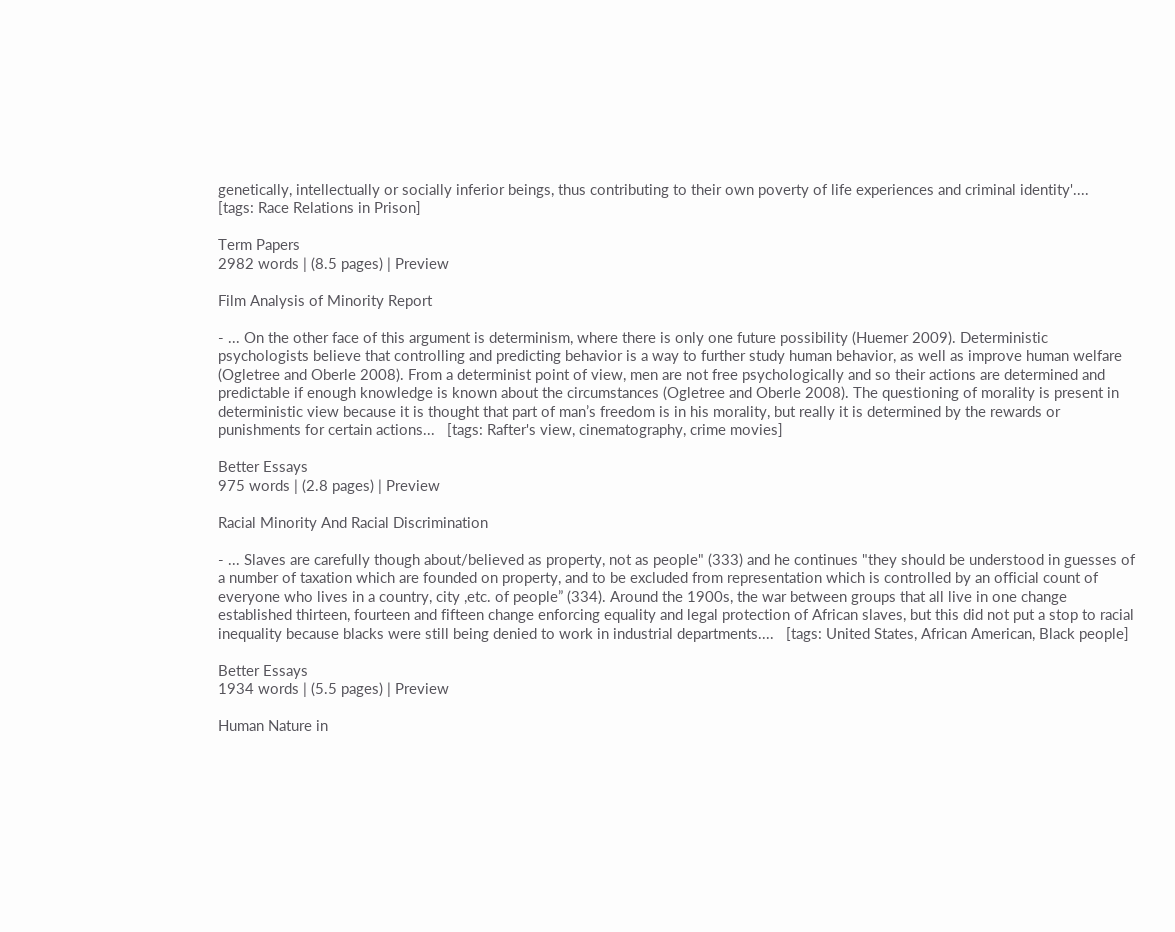genetically, intellectually or socially inferior beings, thus contributing to their own poverty of life experiences and criminal identity'....   [tags: Race Relations in Prison]

Term Papers
2982 words | (8.5 pages) | Preview

Film Analysis of Minority Report

- ... On the other face of this argument is determinism, where there is only one future possibility (Huemer 2009). Deterministic psychologists believe that controlling and predicting behavior is a way to further study human behavior, as well as improve human welfare (Ogletree and Oberle 2008). From a determinist point of view, men are not free psychologically and so their actions are determined and predictable if enough knowledge is known about the circumstances (Ogletree and Oberle 2008). The questioning of morality is present in deterministic view because it is thought that part of man’s freedom is in his morality, but really it is determined by the rewards or punishments for certain actions...   [tags: Rafter's view, cinematography, crime movies]

Better Essays
975 words | (2.8 pages) | Preview

Racial Minority And Racial Discrimination

- ... Slaves are carefully though about/believed as property, not as people" (333) and he continues "they should be understood in guesses of a number of taxation which are founded on property, and to be excluded from representation which is controlled by an official count of everyone who lives in a country, city ,etc. of people” (334). Around the 1900s, the war between groups that all live in one change established thirteen, fourteen and fifteen change enforcing equality and legal protection of African slaves, but this did not put a stop to racial inequality because blacks were still being denied to work in industrial departments....   [tags: United States, African American, Black people]

Better Essays
1934 words | (5.5 pages) | Preview

Human Nature in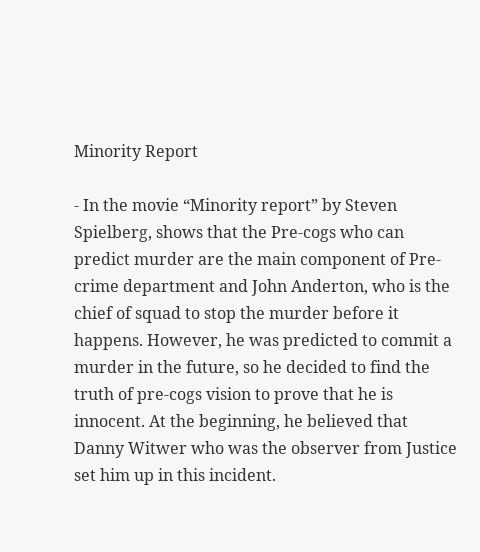Minority Report

- In the movie “Minority report” by Steven Spielberg, shows that the Pre-cogs who can predict murder are the main component of Pre-crime department and John Anderton, who is the chief of squad to stop the murder before it happens. However, he was predicted to commit a murder in the future, so he decided to find the truth of pre-cogs vision to prove that he is innocent. At the beginning, he believed that Danny Witwer who was the observer from Justice set him up in this incident.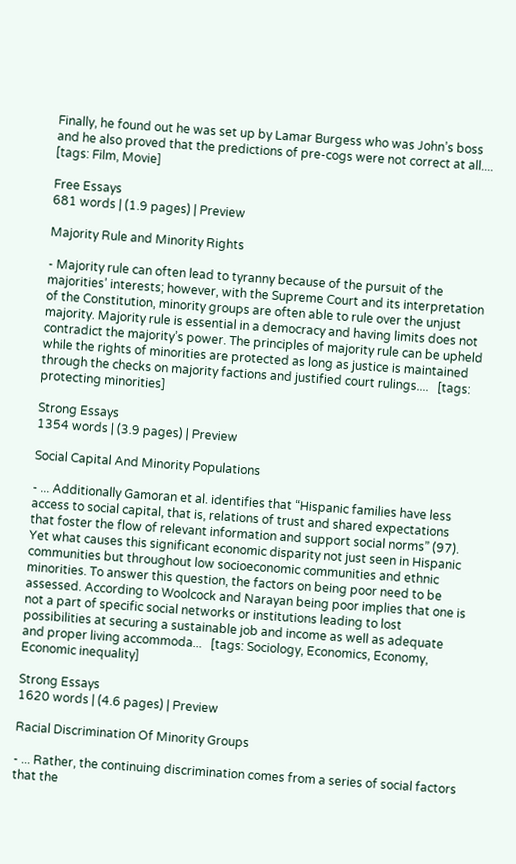Finally, he found out he was set up by Lamar Burgess who was John’s boss and he also proved that the predictions of pre-cogs were not correct at all....   [tags: Film, Movie]

Free Essays
681 words | (1.9 pages) | Preview

Majority Rule and Minority Rights

- Majority rule can often lead to tyranny because of the pursuit of the majorities’ interests; however, with the Supreme Court and its interpretation of the Constitution, minority groups are often able to rule over the unjust majority. Majority rule is essential in a democracy and having limits does not contradict the majority’s power. The principles of majority rule can be upheld while the rights of minorities are protected as long as justice is maintained through the checks on majority factions and justified court rulings....   [tags: protecting minorities]

Strong Essays
1354 words | (3.9 pages) | Preview

Social Capital And Minority Populations

- ... Additionally Gamoran et al. identifies that “Hispanic families have less access to social capital, that is, relations of trust and shared expectations that foster the flow of relevant information and support social norms” (97). Yet what causes this significant economic disparity not just seen in Hispanic communities but throughout low socioeconomic communities and ethnic minorities. To answer this question, the factors on being poor need to be assessed. According to Woolcock and Narayan being poor implies that one is not a part of specific social networks or institutions leading to lost possibilities at securing a sustainable job and income as well as adequate and proper living accommoda...   [tags: Sociology, Economics, Economy, Economic inequality]

Strong Essays
1620 words | (4.6 pages) | Preview

Racial Discrimination Of Minority Groups

- ... Rather, the continuing discrimination comes from a series of social factors that the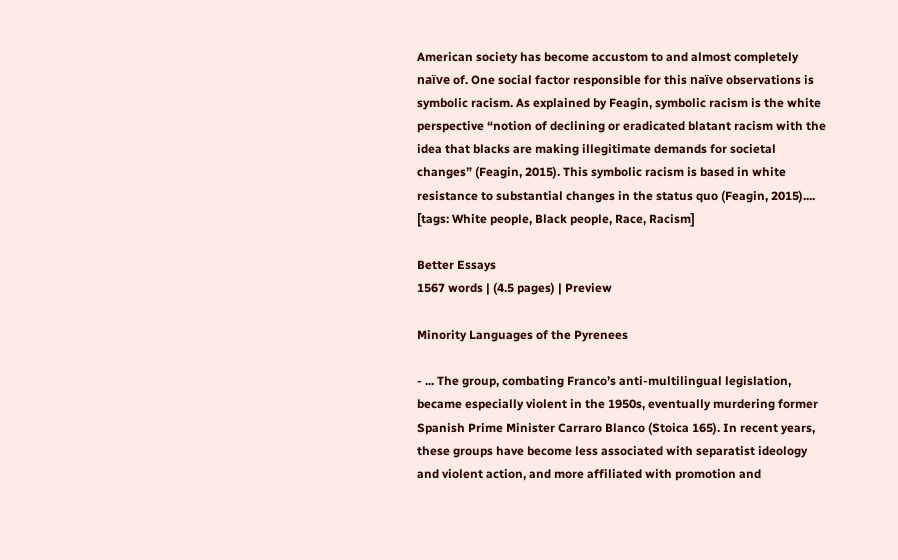American society has become accustom to and almost completely naïve of. One social factor responsible for this naïve observations is symbolic racism. As explained by Feagin, symbolic racism is the white perspective “notion of declining or eradicated blatant racism with the idea that blacks are making illegitimate demands for societal changes” (Feagin, 2015). This symbolic racism is based in white resistance to substantial changes in the status quo (Feagin, 2015)....   [tags: White people, Black people, Race, Racism]

Better Essays
1567 words | (4.5 pages) | Preview

Minority Languages of the Pyrenees

- ... The group, combating Franco’s anti-multilingual legislation, became especially violent in the 1950s, eventually murdering former Spanish Prime Minister Carraro Blanco (Stoica 165). In recent years, these groups have become less associated with separatist ideology and violent action, and more affiliated with promotion and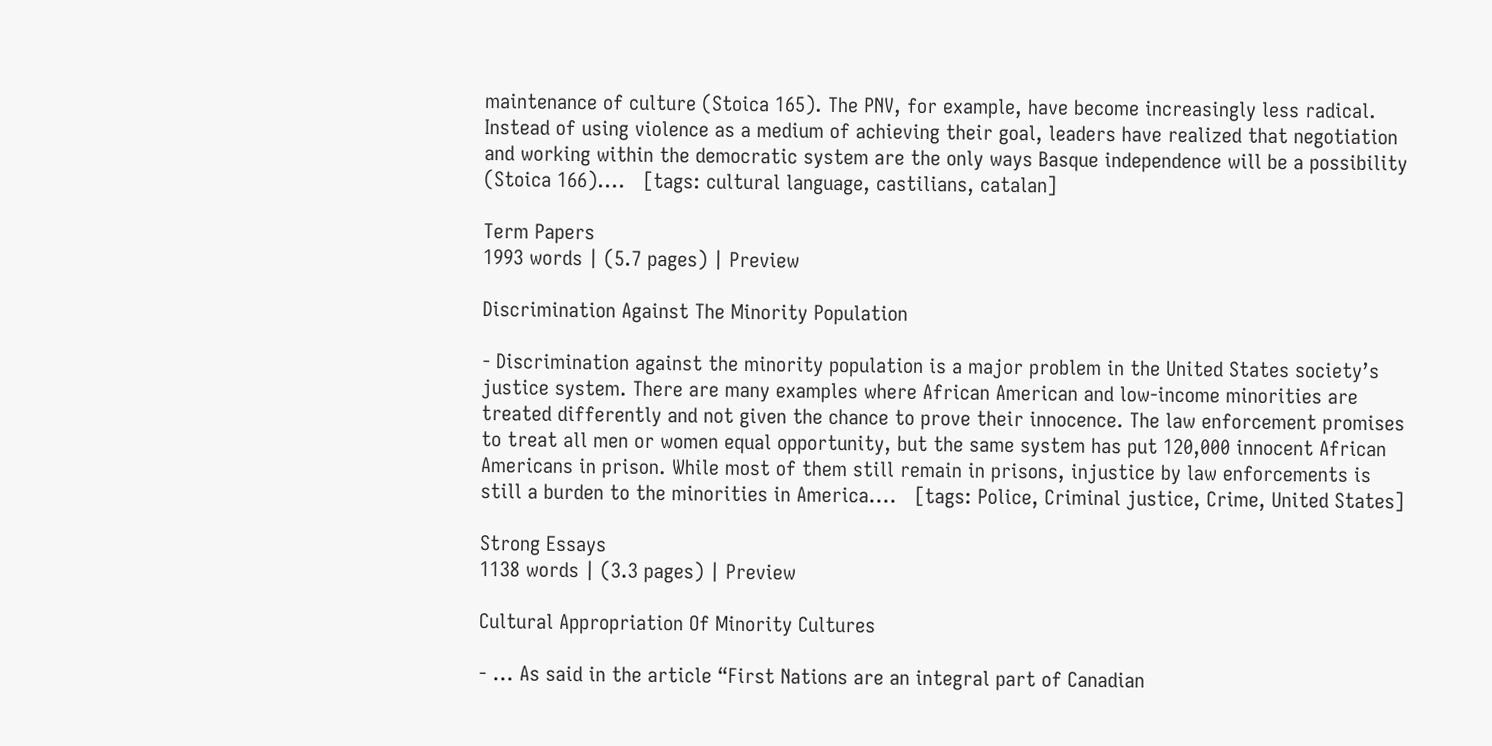maintenance of culture (Stoica 165). The PNV, for example, have become increasingly less radical. Instead of using violence as a medium of achieving their goal, leaders have realized that negotiation and working within the democratic system are the only ways Basque independence will be a possibility (Stoica 166)....   [tags: cultural language, castilians, catalan]

Term Papers
1993 words | (5.7 pages) | Preview

Discrimination Against The Minority Population

- Discrimination against the minority population is a major problem in the United States society’s justice system. There are many examples where African American and low-income minorities are treated differently and not given the chance to prove their innocence. The law enforcement promises to treat all men or women equal opportunity, but the same system has put 120,000 innocent African Americans in prison. While most of them still remain in prisons, injustice by law enforcements is still a burden to the minorities in America....   [tags: Police, Criminal justice, Crime, United States]

Strong Essays
1138 words | (3.3 pages) | Preview

Cultural Appropriation Of Minority Cultures

- ... As said in the article “First Nations are an integral part of Canadian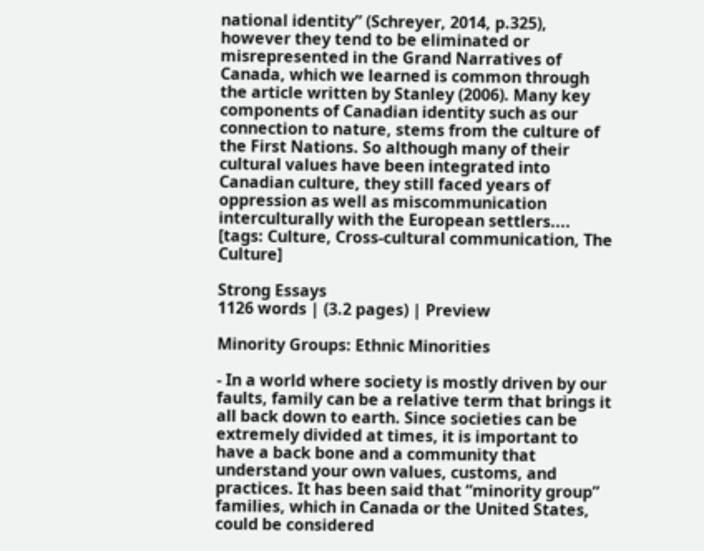national identity” (Schreyer, 2014, p.325), however they tend to be eliminated or misrepresented in the Grand Narratives of Canada, which we learned is common through the article written by Stanley (2006). Many key components of Canadian identity such as our connection to nature, stems from the culture of the First Nations. So although many of their cultural values have been integrated into Canadian culture, they still faced years of oppression as well as miscommunication interculturally with the European settlers....   [tags: Culture, Cross-cultural communication, The Culture]

Strong Essays
1126 words | (3.2 pages) | Preview

Minority Groups: Ethnic Minorities

- In a world where society is mostly driven by our faults, family can be a relative term that brings it all back down to earth. Since societies can be extremely divided at times, it is important to have a back bone and a community that understand your own values, customs, and practices. It has been said that “minority group” families, which in Canada or the United States, could be considered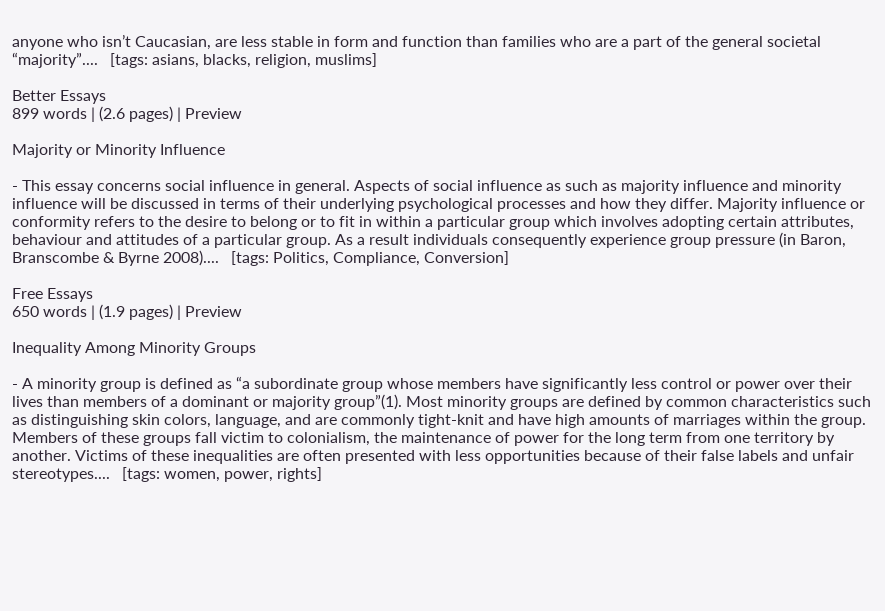anyone who isn’t Caucasian, are less stable in form and function than families who are a part of the general societal “majority”....   [tags: asians, blacks, religion, muslims]

Better Essays
899 words | (2.6 pages) | Preview

Majority or Minority Influence

- This essay concerns social influence in general. Aspects of social influence as such as majority influence and minority influence will be discussed in terms of their underlying psychological processes and how they differ. Majority influence or conformity refers to the desire to belong or to fit in within a particular group which involves adopting certain attributes, behaviour and attitudes of a particular group. As a result individuals consequently experience group pressure (in Baron, Branscombe & Byrne 2008)....   [tags: Politics, Compliance, Conversion]

Free Essays
650 words | (1.9 pages) | Preview

Inequality Among Minority Groups

- A minority group is defined as “a subordinate group whose members have significantly less control or power over their lives than members of a dominant or majority group”(1). Most minority groups are defined by common characteristics such as distinguishing skin colors, language, and are commonly tight-knit and have high amounts of marriages within the group. Members of these groups fall victim to colonialism, the maintenance of power for the long term from one territory by another. Victims of these inequalities are often presented with less opportunities because of their false labels and unfair stereotypes....   [tags: women, power, rights]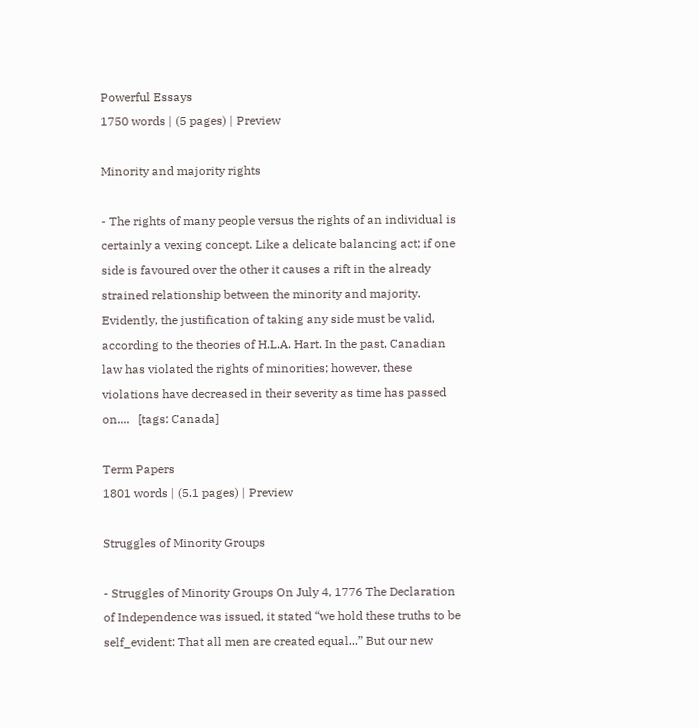Powerful Essays
1750 words | (5 pages) | Preview

Minority and majority rights

- The rights of many people versus the rights of an individual is certainly a vexing concept. Like a delicate balancing act; if one side is favoured over the other it causes a rift in the already strained relationship between the minority and majority. Evidently, the justification of taking any side must be valid, according to the theories of H.L.A. Hart. In the past, Canadian law has violated the rights of minorities; however, these violations have decreased in their severity as time has passed on....   [tags: Canada]

Term Papers
1801 words | (5.1 pages) | Preview

Struggles of Minority Groups

- Struggles of Minority Groups On July 4, 1776 The Declaration of Independence was issued, it stated “we hold these truths to be self_evident: That all men are created equal...” But our new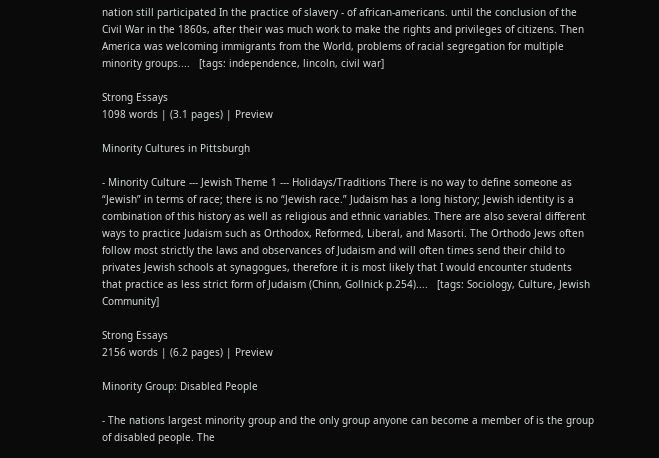nation still participated In the practice of slavery - of african-americans. until the conclusion of the Civil War in the 1860s, after their was much work to make the rights and privileges of citizens. Then America was welcoming immigrants from the World, problems of racial segregation for multiple minority groups....   [tags: independence, lincoln, civil war]

Strong Essays
1098 words | (3.1 pages) | Preview

Minority Cultures in Pittsburgh

- Minority Culture --- Jewish Theme 1 --- Holidays/Traditions There is no way to define someone as “Jewish” in terms of race; there is no “Jewish race.” Judaism has a long history; Jewish identity is a combination of this history as well as religious and ethnic variables. There are also several different ways to practice Judaism such as Orthodox, Reformed, Liberal, and Masorti. The Orthodo Jews often follow most strictly the laws and observances of Judaism and will often times send their child to privates Jewish schools at synagogues, therefore it is most likely that I would encounter students that practice as less strict form of Judaism (Chinn, Gollnick p.254)....   [tags: Sociology, Culture, Jewish Community]

Strong Essays
2156 words | (6.2 pages) | Preview

Minority Group: Disabled People

- The nations largest minority group and the only group anyone can become a member of is the group of disabled people. The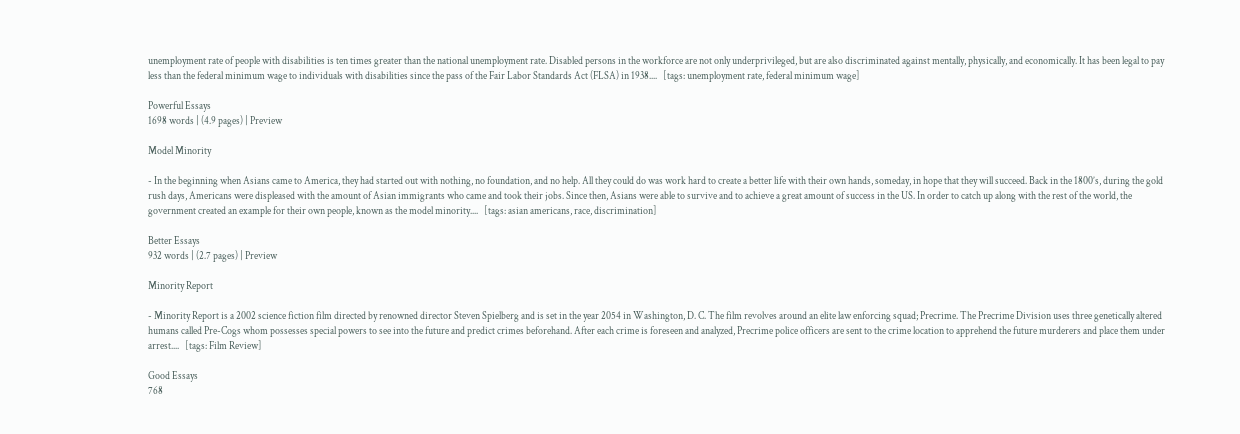unemployment rate of people with disabilities is ten times greater than the national unemployment rate. Disabled persons in the workforce are not only underprivileged, but are also discriminated against mentally, physically, and economically. It has been legal to pay less than the federal minimum wage to individuals with disabilities since the pass of the Fair Labor Standards Act (FLSA) in 1938....   [tags: unemployment rate, federal minimum wage]

Powerful Essays
1698 words | (4.9 pages) | Preview

Model Minority

- In the beginning when Asians came to America, they had started out with nothing, no foundation, and no help. All they could do was work hard to create a better life with their own hands, someday, in hope that they will succeed. Back in the 1800’s, during the gold rush days, Americans were displeased with the amount of Asian immigrants who came and took their jobs. Since then, Asians were able to survive and to achieve a great amount of success in the US. In order to catch up along with the rest of the world, the government created an example for their own people, known as the model minority....   [tags: asian americans, race, discrimination]

Better Essays
932 words | (2.7 pages) | Preview

Minority Report

- Minority Report is a 2002 science fiction film directed by renowned director Steven Spielberg and is set in the year 2054 in Washington, D. C. The film revolves around an elite law enforcing squad; Precrime. The Precrime Division uses three genetically altered humans called Pre-Cogs whom possesses special powers to see into the future and predict crimes beforehand. After each crime is foreseen and analyzed, Precrime police officers are sent to the crime location to apprehend the future murderers and place them under arrest....   [tags: Film Review]

Good Essays
768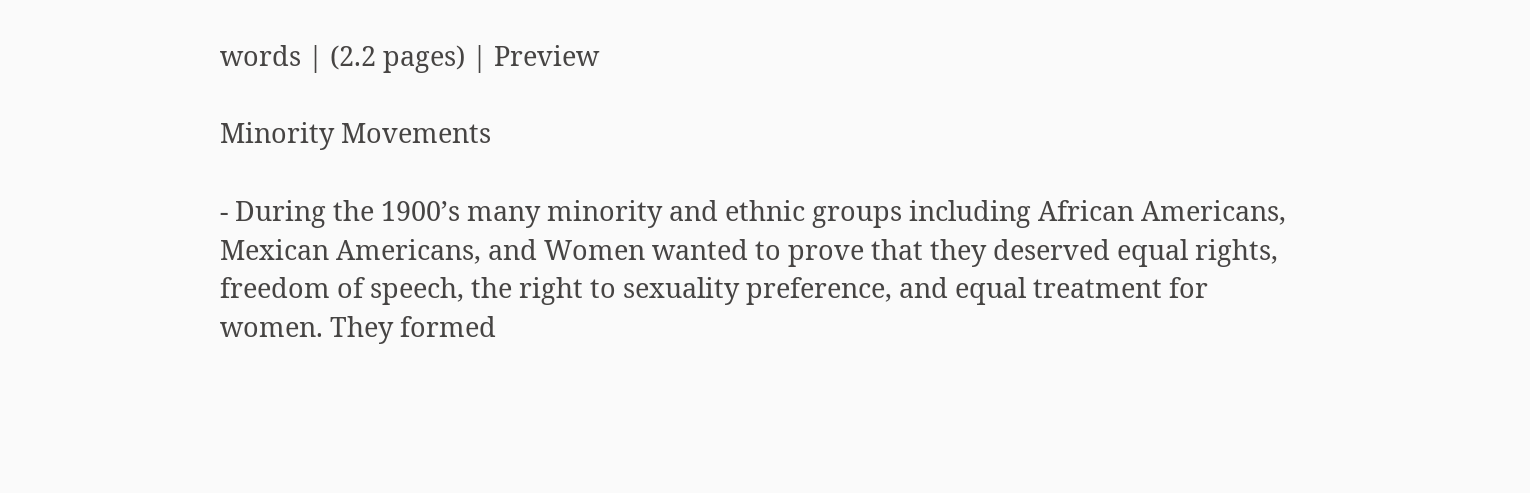words | (2.2 pages) | Preview

Minority Movements

- During the 1900’s many minority and ethnic groups including African Americans, Mexican Americans, and Women wanted to prove that they deserved equal rights, freedom of speech, the right to sexuality preference, and equal treatment for women. They formed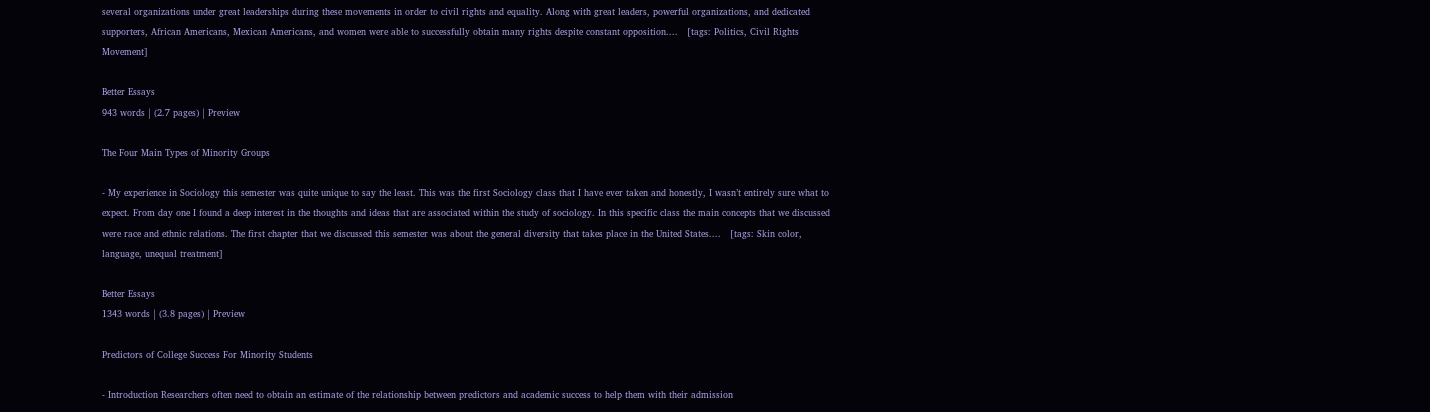several organizations under great leaderships during these movements in order to civil rights and equality. Along with great leaders, powerful organizations, and dedicated supporters, African Americans, Mexican Americans, and women were able to successfully obtain many rights despite constant opposition....   [tags: Politics, Civil Rights Movement]

Better Essays
943 words | (2.7 pages) | Preview

The Four Main Types of Minority Groups

- My experience in Sociology this semester was quite unique to say the least. This was the first Sociology class that I have ever taken and honestly, I wasn’t entirely sure what to expect. From day one I found a deep interest in the thoughts and ideas that are associated within the study of sociology. In this specific class the main concepts that we discussed were race and ethnic relations. The first chapter that we discussed this semester was about the general diversity that takes place in the United States....   [tags: Skin color, language, unequal treatment]

Better Essays
1343 words | (3.8 pages) | Preview

Predictors of College Success For Minority Students

- Introduction Researchers often need to obtain an estimate of the relationship between predictors and academic success to help them with their admission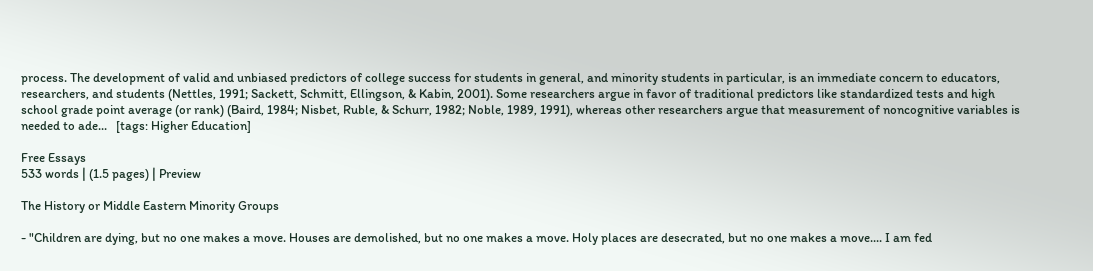process. The development of valid and unbiased predictors of college success for students in general, and minority students in particular, is an immediate concern to educators, researchers, and students (Nettles, 1991; Sackett, Schmitt, Ellingson, & Kabin, 2001). Some researchers argue in favor of traditional predictors like standardized tests and high school grade point average (or rank) (Baird, 1984; Nisbet, Ruble, & Schurr, 1982; Noble, 1989, 1991), whereas other researchers argue that measurement of noncognitive variables is needed to ade...   [tags: Higher Education]

Free Essays
533 words | (1.5 pages) | Preview

The History or Middle Eastern Minority Groups

- "Children are dying, but no one makes a move. Houses are demolished, but no one makes a move. Holy places are desecrated, but no one makes a move.... I am fed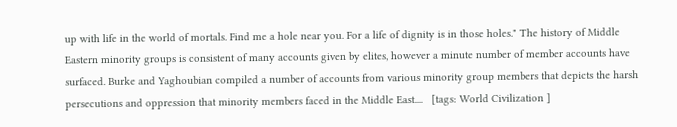up with life in the world of mortals. Find me a hole near you. For a life of dignity is in those holes." The history of Middle Eastern minority groups is consistent of many accounts given by elites, however a minute number of member accounts have surfaced. Burke and Yaghoubian compiled a number of accounts from various minority group members that depicts the harsh persecutions and oppression that minority members faced in the Middle East....   [tags: World Civilization ]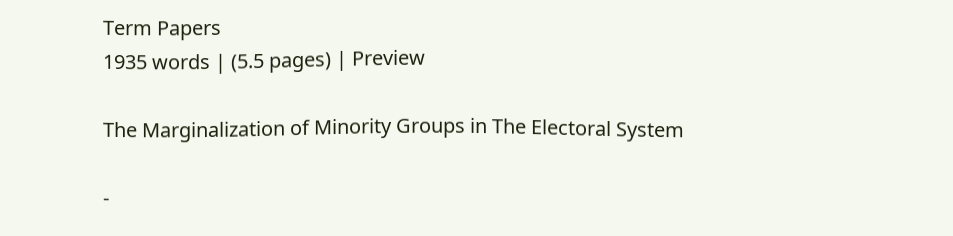Term Papers
1935 words | (5.5 pages) | Preview

The Marginalization of Minority Groups in The Electoral System

-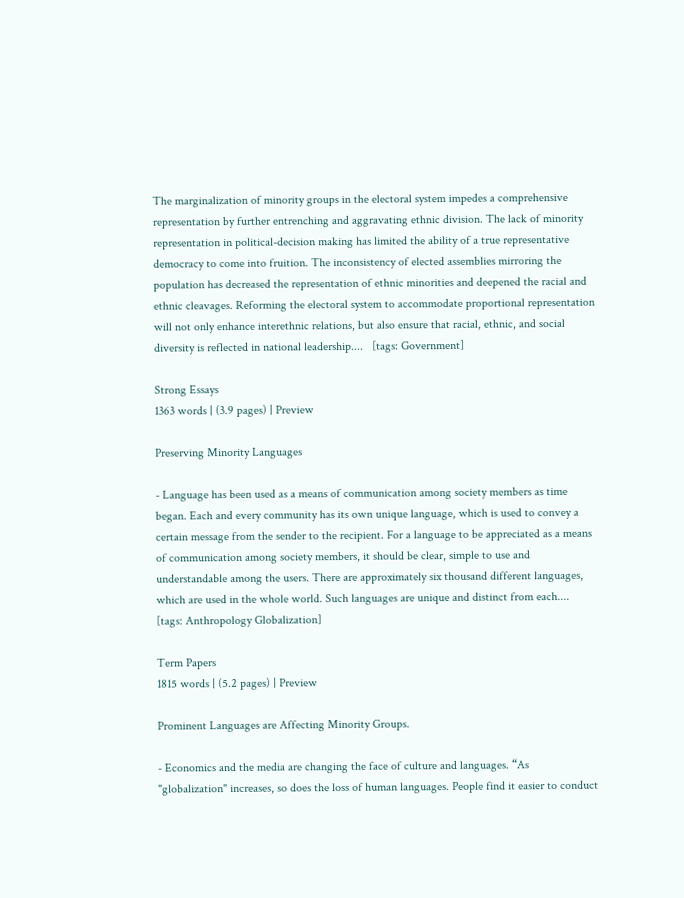The marginalization of minority groups in the electoral system impedes a comprehensive representation by further entrenching and aggravating ethnic division. The lack of minority representation in political-decision making has limited the ability of a true representative democracy to come into fruition. The inconsistency of elected assemblies mirroring the population has decreased the representation of ethnic minorities and deepened the racial and ethnic cleavages. Reforming the electoral system to accommodate proportional representation will not only enhance interethnic relations, but also ensure that racial, ethnic, and social diversity is reflected in national leadership....   [tags: Government]

Strong Essays
1363 words | (3.9 pages) | Preview

Preserving Minority Languages

- Language has been used as a means of communication among society members as time began. Each and every community has its own unique language, which is used to convey a certain message from the sender to the recipient. For a language to be appreciated as a means of communication among society members, it should be clear, simple to use and understandable among the users. There are approximately six thousand different languages, which are used in the whole world. Such languages are unique and distinct from each....   [tags: Anthropology Globalization]

Term Papers
1815 words | (5.2 pages) | Preview

Prominent Languages are Affecting Minority Groups.

- Economics and the media are changing the face of culture and languages. “As "globalization" increases, so does the loss of human languages. People find it easier to conduct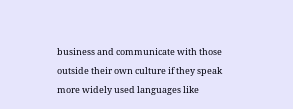business and communicate with those outside their own culture if they speak more widely used languages like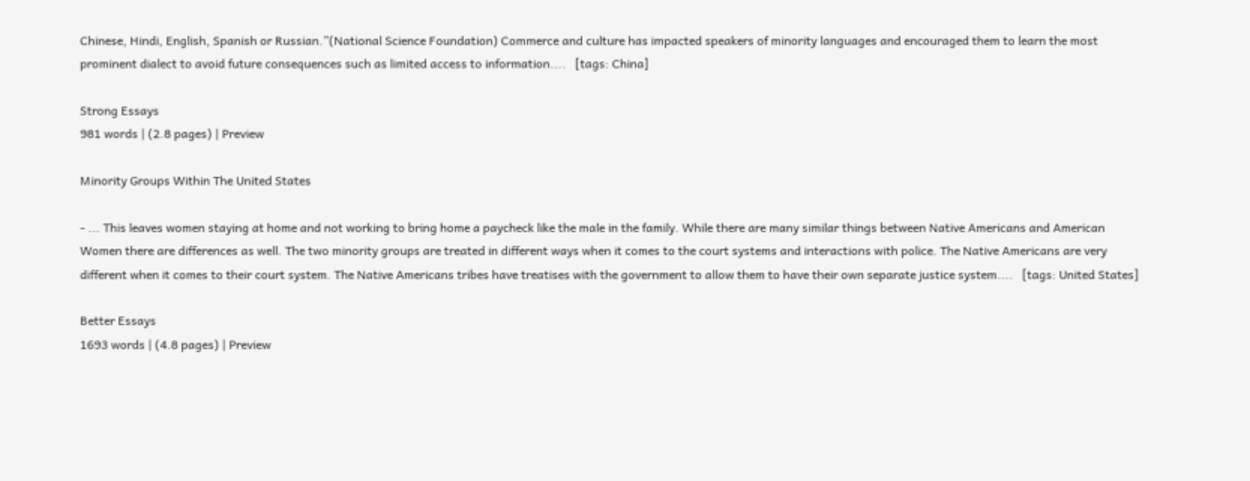Chinese, Hindi, English, Spanish or Russian.”(National Science Foundation) Commerce and culture has impacted speakers of minority languages and encouraged them to learn the most prominent dialect to avoid future consequences such as limited access to information....   [tags: China]

Strong Essays
981 words | (2.8 pages) | Preview

Minority Groups Within The United States

- ... This leaves women staying at home and not working to bring home a paycheck like the male in the family. While there are many similar things between Native Americans and American Women there are differences as well. The two minority groups are treated in different ways when it comes to the court systems and interactions with police. The Native Americans are very different when it comes to their court system. The Native Americans tribes have treatises with the government to allow them to have their own separate justice system....   [tags: United States]

Better Essays
1693 words | (4.8 pages) | Preview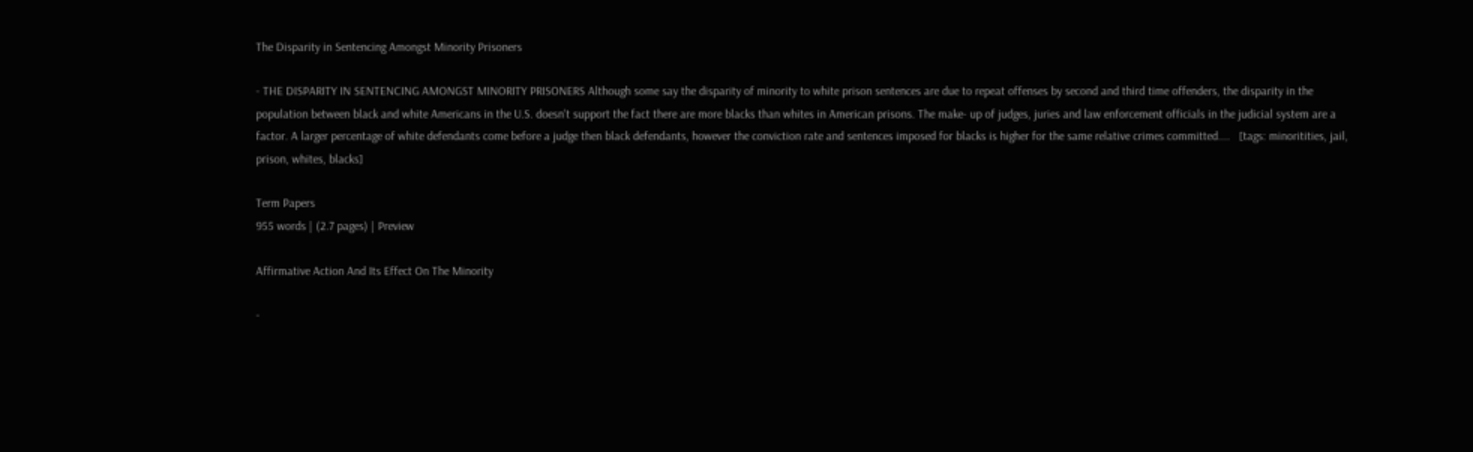The Disparity in Sentencing Amongst Minority Prisoners

- THE DISPARITY IN SENTENCING AMONGST MINORITY PRISONERS Although some say the disparity of minority to white prison sentences are due to repeat offenses by second and third time offenders, the disparity in the population between black and white Americans in the U.S. doesn't support the fact there are more blacks than whites in American prisons. The make- up of judges, juries and law enforcement officials in the judicial system are a factor. A larger percentage of white defendants come before a judge then black defendants, however the conviction rate and sentences imposed for blacks is higher for the same relative crimes committed....   [tags: minoritities, jail, prison, whites, blacks]

Term Papers
955 words | (2.7 pages) | Preview

Affirmative Action And Its Effect On The Minority

-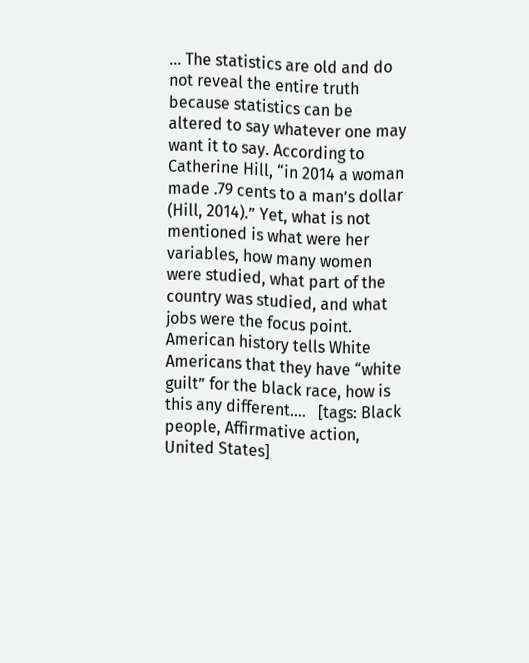... The statistics are old and do not reveal the entire truth because statistics can be altered to say whatever one may want it to say. According to Catherine Hill, “in 2014 a woman made .79 cents to a man’s dollar (Hill, 2014).” Yet, what is not mentioned is what were her variables, how many women were studied, what part of the country was studied, and what jobs were the focus point. American history tells White Americans that they have “white guilt” for the black race, how is this any different....   [tags: Black people, Affirmative action, United States]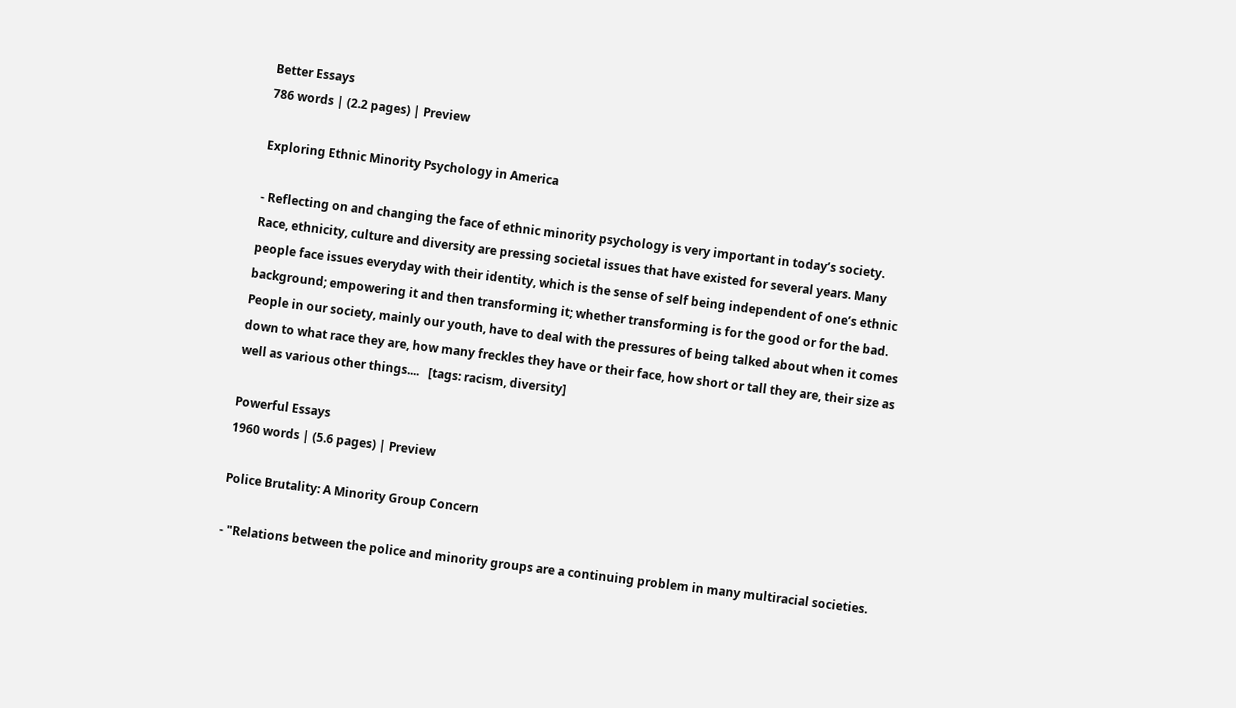Better Essays
786 words | (2.2 pages) | Preview

Exploring Ethnic Minority Psychology in America

- Reflecting on and changing the face of ethnic minority psychology is very important in today’s society. Race, ethnicity, culture and diversity are pressing societal issues that have existed for several years. Many people face issues everyday with their identity, which is the sense of self being independent of one’s ethnic background; empowering it and then transforming it; whether transforming is for the good or for the bad. People in our society, mainly our youth, have to deal with the pressures of being talked about when it comes down to what race they are, how many freckles they have or their face, how short or tall they are, their size as well as various other things....   [tags: racism, diversity]

Powerful Essays
1960 words | (5.6 pages) | Preview

Police Brutality: A Minority Group Concern

- "Relations between the police and minority groups are a continuing problem in many multiracial societies.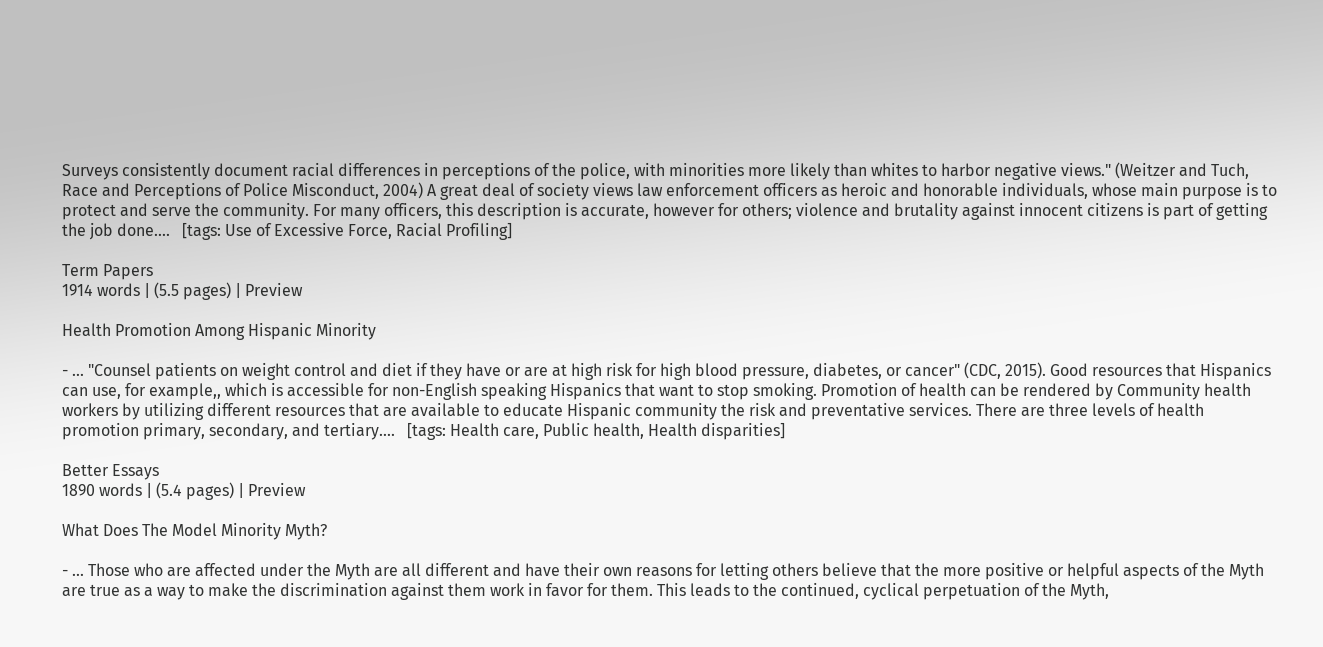Surveys consistently document racial differences in perceptions of the police, with minorities more likely than whites to harbor negative views." (Weitzer and Tuch, Race and Perceptions of Police Misconduct, 2004) A great deal of society views law enforcement officers as heroic and honorable individuals, whose main purpose is to protect and serve the community. For many officers, this description is accurate, however for others; violence and brutality against innocent citizens is part of getting the job done....   [tags: Use of Excessive Force, Racial Profiling]

Term Papers
1914 words | (5.5 pages) | Preview

Health Promotion Among Hispanic Minority

- ... "Counsel patients on weight control and diet if they have or are at high risk for high blood pressure, diabetes, or cancer" (CDC, 2015). Good resources that Hispanics can use, for example,, which is accessible for non-English speaking Hispanics that want to stop smoking. Promotion of health can be rendered by Community health workers by utilizing different resources that are available to educate Hispanic community the risk and preventative services. There are three levels of health promotion primary, secondary, and tertiary....   [tags: Health care, Public health, Health disparities]

Better Essays
1890 words | (5.4 pages) | Preview

What Does The Model Minority Myth?

- ... Those who are affected under the Myth are all different and have their own reasons for letting others believe that the more positive or helpful aspects of the Myth are true as a way to make the discrimination against them work in favor for them. This leads to the continued, cyclical perpetuation of the Myth,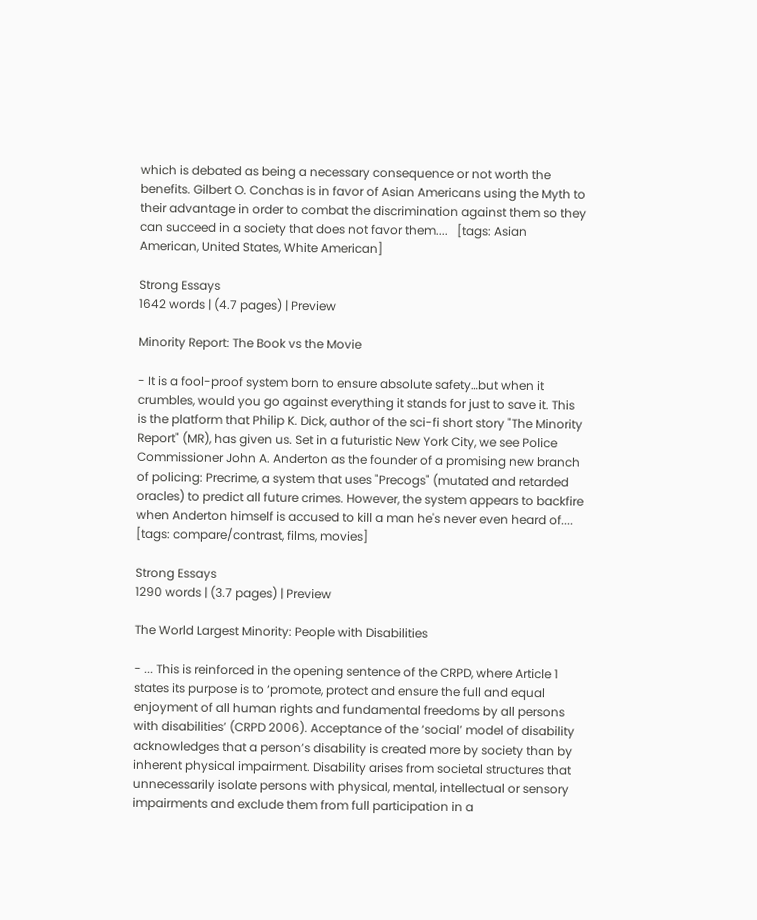which is debated as being a necessary consequence or not worth the benefits. Gilbert O. Conchas is in favor of Asian Americans using the Myth to their advantage in order to combat the discrimination against them so they can succeed in a society that does not favor them....   [tags: Asian American, United States, White American]

Strong Essays
1642 words | (4.7 pages) | Preview

Minority Report: The Book vs the Movie

- It is a fool-proof system born to ensure absolute safety…but when it crumbles, would you go against everything it stands for just to save it. This is the platform that Philip K. Dick, author of the sci-fi short story "The Minority Report" (MR), has given us. Set in a futuristic New York City, we see Police Commissioner John A. Anderton as the founder of a promising new branch of policing: Precrime, a system that uses "Precogs" (mutated and retarded oracles) to predict all future crimes. However, the system appears to backfire when Anderton himself is accused to kill a man he's never even heard of....   [tags: compare/contrast, films, movies]

Strong Essays
1290 words | (3.7 pages) | Preview

The World Largest Minority: People with Disabilities

- ... This is reinforced in the opening sentence of the CRPD, where Article 1 states its purpose is to ‘promote, protect and ensure the full and equal enjoyment of all human rights and fundamental freedoms by all persons with disabilities’ (CRPD 2006). Acceptance of the ‘social’ model of disability acknowledges that a person’s disability is created more by society than by inherent physical impairment. Disability arises from societal structures that unnecessarily isolate persons with physical, mental, intellectual or sensory impairments and exclude them from full participation in a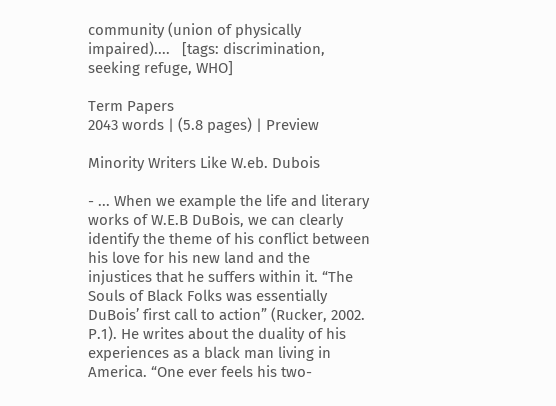community (union of physically impaired)....   [tags: discrimination, seeking refuge, WHO]

Term Papers
2043 words | (5.8 pages) | Preview

Minority Writers Like W.eb. Dubois

- ... When we example the life and literary works of W.E.B DuBois, we can clearly identify the theme of his conflict between his love for his new land and the injustices that he suffers within it. “The Souls of Black Folks was essentially DuBois’ first call to action” (Rucker, 2002. P.1). He writes about the duality of his experiences as a black man living in America. “One ever feels his two-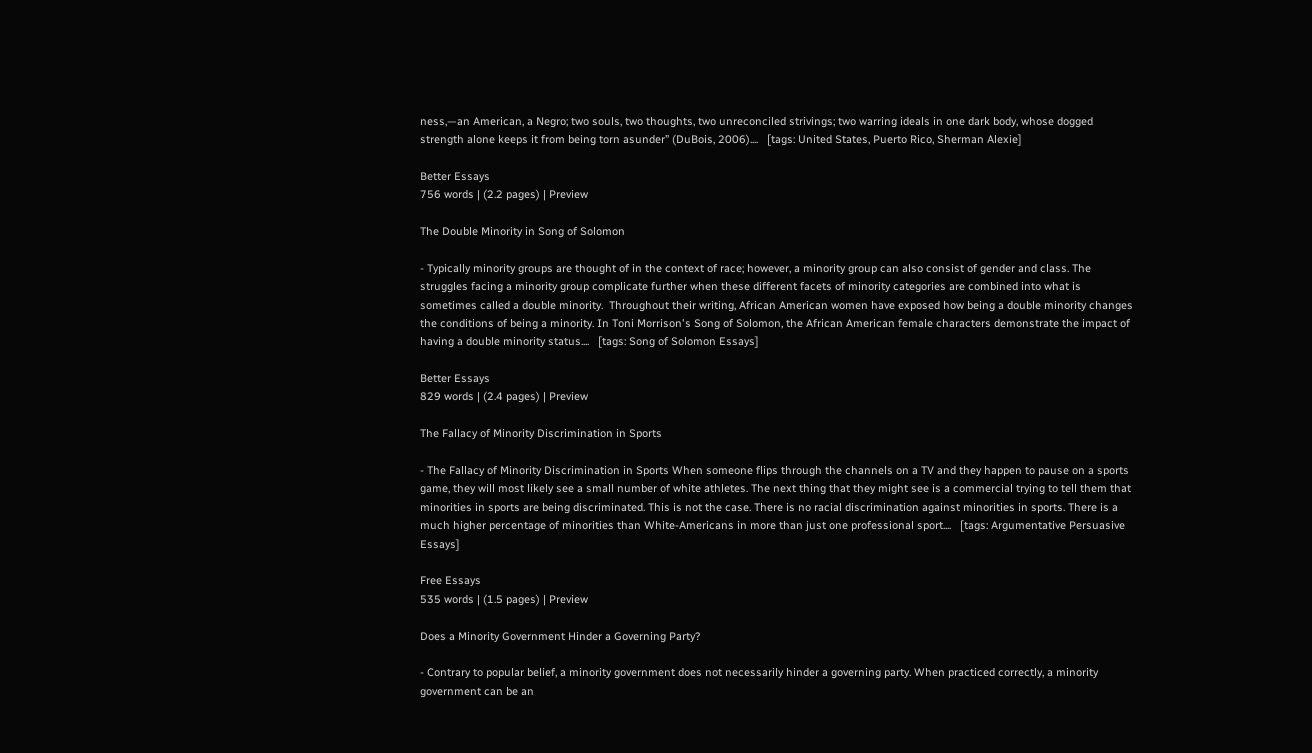ness,—an American, a Negro; two souls, two thoughts, two unreconciled strivings; two warring ideals in one dark body, whose dogged strength alone keeps it from being torn asunder” (DuBois, 2006)....   [tags: United States, Puerto Rico, Sherman Alexie]

Better Essays
756 words | (2.2 pages) | Preview

The Double Minority in Song of Solomon

- Typically minority groups are thought of in the context of race; however, a minority group can also consist of gender and class. The struggles facing a minority group complicate further when these different facets of minority categories are combined into what is sometimes called a double minority.  Throughout their writing, African American women have exposed how being a double minority changes the conditions of being a minority. In Toni Morrison's Song of Solomon, the African American female characters demonstrate the impact of having a double minority status....   [tags: Song of Solomon Essays]

Better Essays
829 words | (2.4 pages) | Preview

The Fallacy of Minority Discrimination in Sports

- The Fallacy of Minority Discrimination in Sports When someone flips through the channels on a TV and they happen to pause on a sports game, they will most likely see a small number of white athletes. The next thing that they might see is a commercial trying to tell them that minorities in sports are being discriminated. This is not the case. There is no racial discrimination against minorities in sports. There is a much higher percentage of minorities than White-Americans in more than just one professional sport....   [tags: Argumentative Persuasive Essays]

Free Essays
535 words | (1.5 pages) | Preview

Does a Minority Government Hinder a Governing Party?

- Contrary to popular belief, a minority government does not necessarily hinder a governing party. When practiced correctly, a minority government can be an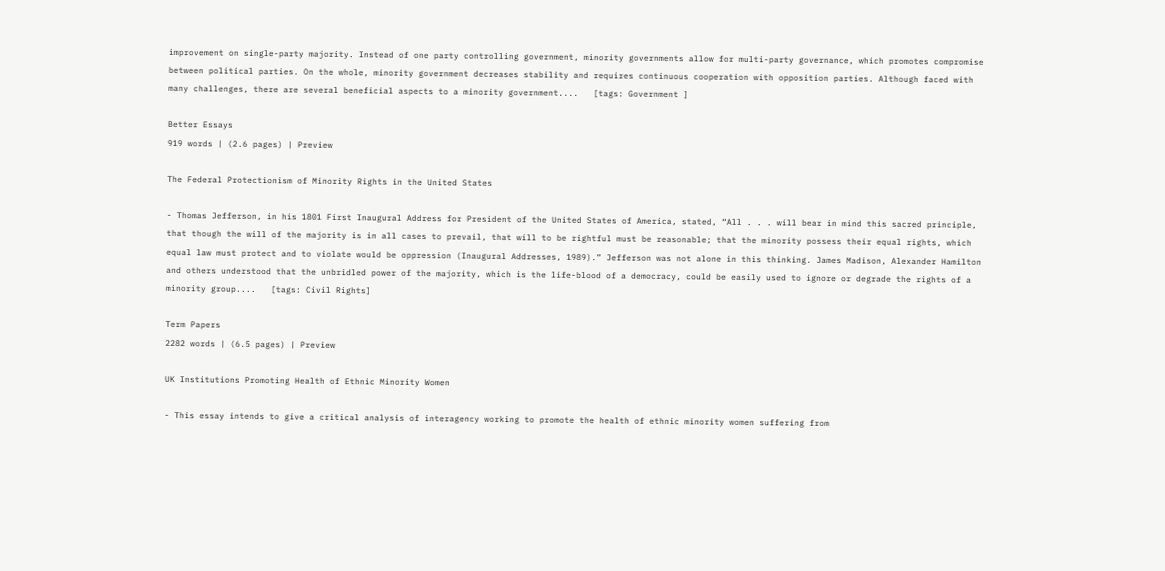improvement on single-party majority. Instead of one party controlling government, minority governments allow for multi-party governance, which promotes compromise between political parties. On the whole, minority government decreases stability and requires continuous cooperation with opposition parties. Although faced with many challenges, there are several beneficial aspects to a minority government....   [tags: Government ]

Better Essays
919 words | (2.6 pages) | Preview

The Federal Protectionism of Minority Rights in the United States

- Thomas Jefferson, in his 1801 First Inaugural Address for President of the United States of America, stated, “All . . . will bear in mind this sacred principle, that though the will of the majority is in all cases to prevail, that will to be rightful must be reasonable; that the minority possess their equal rights, which equal law must protect and to violate would be oppression (Inaugural Addresses, 1989).” Jefferson was not alone in this thinking. James Madison, Alexander Hamilton and others understood that the unbridled power of the majority, which is the life-blood of a democracy, could be easily used to ignore or degrade the rights of a minority group....   [tags: Civil Rights]

Term Papers
2282 words | (6.5 pages) | Preview

UK Institutions Promoting Health of Ethnic Minority Women

- This essay intends to give a critical analysis of interagency working to promote the health of ethnic minority women suffering from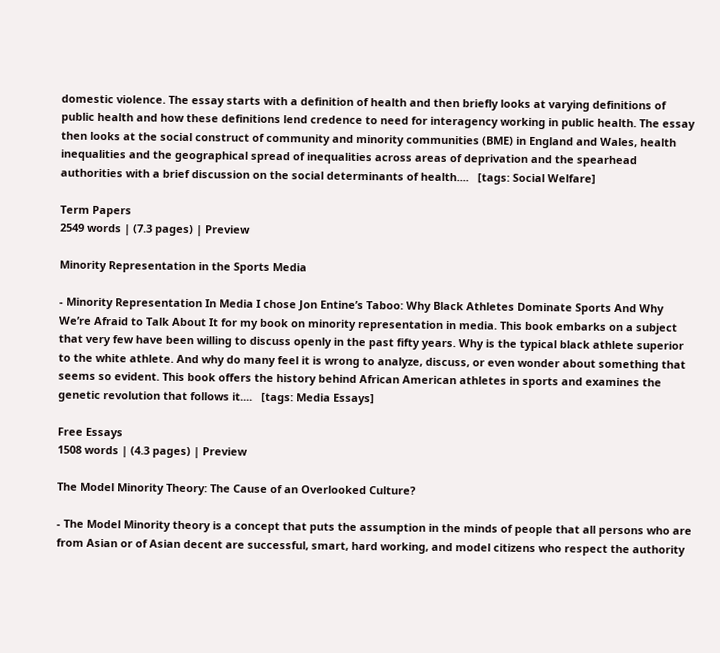domestic violence. The essay starts with a definition of health and then briefly looks at varying definitions of public health and how these definitions lend credence to need for interagency working in public health. The essay then looks at the social construct of community and minority communities (BME) in England and Wales, health inequalities and the geographical spread of inequalities across areas of deprivation and the spearhead authorities with a brief discussion on the social determinants of health....   [tags: Social Welfare]

Term Papers
2549 words | (7.3 pages) | Preview

Minority Representation in the Sports Media

- Minority Representation In Media I chose Jon Entine’s Taboo: Why Black Athletes Dominate Sports And Why We’re Afraid to Talk About It for my book on minority representation in media. This book embarks on a subject that very few have been willing to discuss openly in the past fifty years. Why is the typical black athlete superior to the white athlete. And why do many feel it is wrong to analyze, discuss, or even wonder about something that seems so evident. This book offers the history behind African American athletes in sports and examines the genetic revolution that follows it....   [tags: Media Essays]

Free Essays
1508 words | (4.3 pages) | Preview

The Model Minority Theory: The Cause of an Overlooked Culture?

- The Model Minority theory is a concept that puts the assumption in the minds of people that all persons who are from Asian or of Asian decent are successful, smart, hard working, and model citizens who respect the authority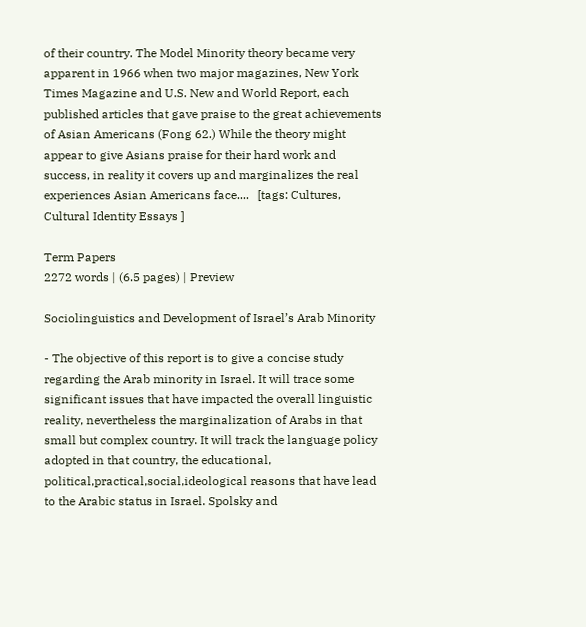of their country. The Model Minority theory became very apparent in 1966 when two major magazines, New York Times Magazine and U.S. New and World Report, each published articles that gave praise to the great achievements of Asian Americans (Fong 62.) While the theory might appear to give Asians praise for their hard work and success, in reality it covers up and marginalizes the real experiences Asian Americans face....   [tags: Cultures, Cultural Identity Essays ]

Term Papers
2272 words | (6.5 pages) | Preview

Sociolinguistics and Development of Israel’s Arab Minority

- The objective of this report is to give a concise study regarding the Arab minority in Israel. It will trace some significant issues that have impacted the overall linguistic reality, nevertheless the marginalization of Arabs in that small but complex country. It will track the language policy adopted in that country, the educational, political,practical,social,ideological reasons that have lead to the Arabic status in Israel. Spolsky and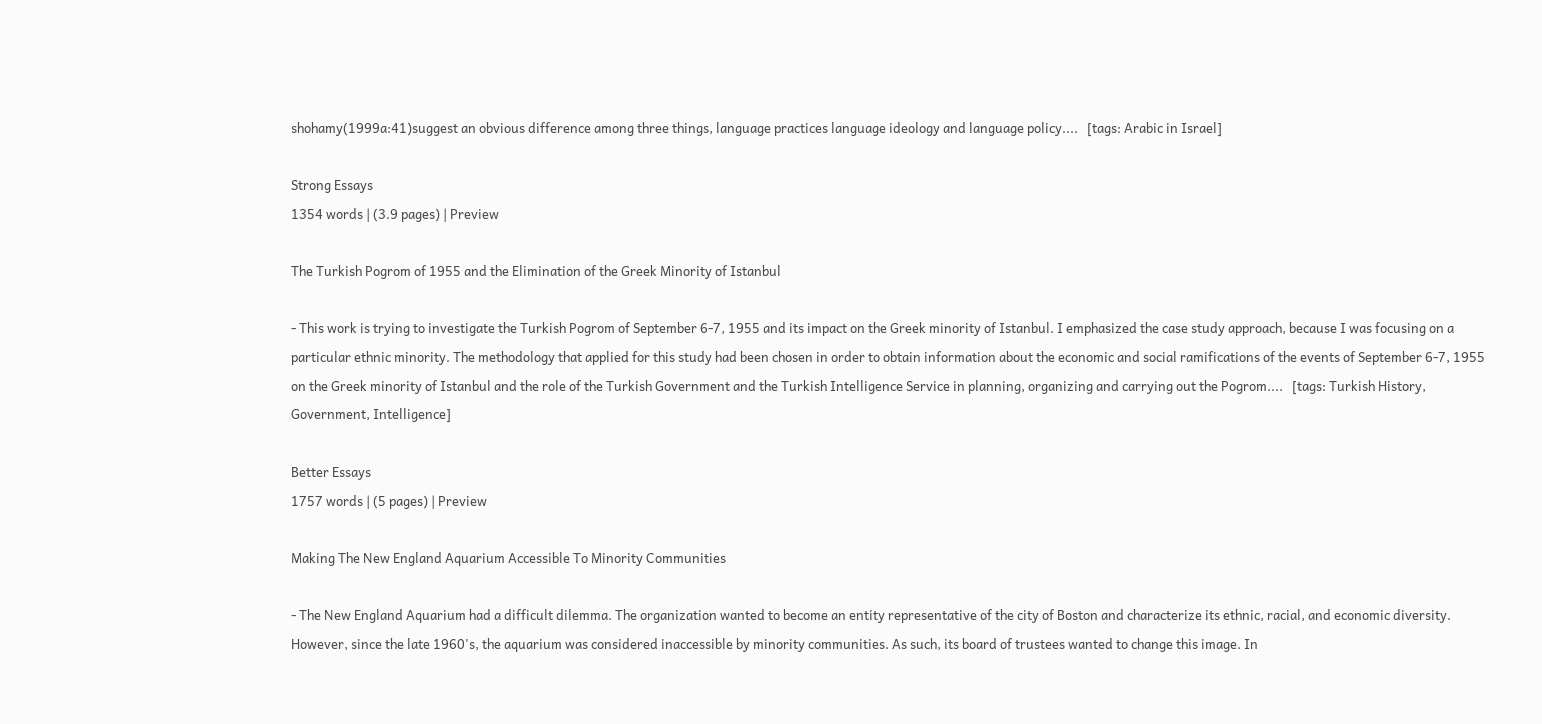shohamy(1999a:41)suggest an obvious difference among three things, language practices language ideology and language policy....   [tags: Arabic in Israel]

Strong Essays
1354 words | (3.9 pages) | Preview

The Turkish Pogrom of 1955 and the Elimination of the Greek Minority of Istanbul

- This work is trying to investigate the Turkish Pogrom of September 6-7, 1955 and its impact on the Greek minority of Istanbul. I emphasized the case study approach, because I was focusing on a particular ethnic minority. The methodology that applied for this study had been chosen in order to obtain information about the economic and social ramifications of the events of September 6-7, 1955 on the Greek minority of Istanbul and the role of the Turkish Government and the Turkish Intelligence Service in planning, organizing and carrying out the Pogrom....   [tags: Turkish History, Government, Intelligence]

Better Essays
1757 words | (5 pages) | Preview

Making The New England Aquarium Accessible To Minority Communities

- The New England Aquarium had a difficult dilemma. The organization wanted to become an entity representative of the city of Boston and characterize its ethnic, racial, and economic diversity. However, since the late 1960's, the aquarium was considered inaccessible by minority communities. As such, its board of trustees wanted to change this image. In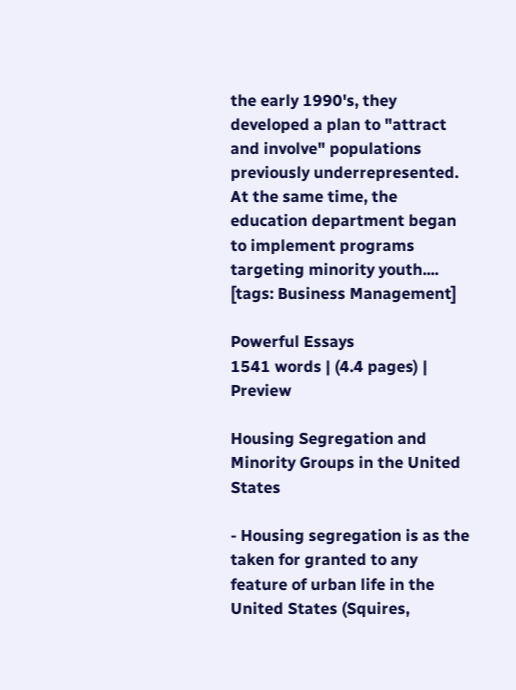the early 1990's, they developed a plan to "attract and involve" populations previously underrepresented. At the same time, the education department began to implement programs targeting minority youth....   [tags: Business Management]

Powerful Essays
1541 words | (4.4 pages) | Preview

Housing Segregation and Minority Groups in the United States

- Housing segregation is as the taken for granted to any feature of urban life in the United States (Squires,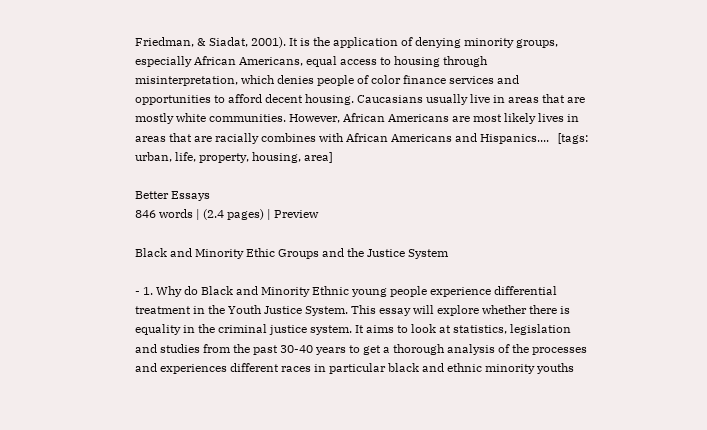Friedman, & Siadat, 2001). It is the application of denying minority groups, especially African Americans, equal access to housing through misinterpretation, which denies people of color finance services and opportunities to afford decent housing. Caucasians usually live in areas that are mostly white communities. However, African Americans are most likely lives in areas that are racially combines with African Americans and Hispanics....   [tags: urban, life, property, housing, area]

Better Essays
846 words | (2.4 pages) | Preview

Black and Minority Ethic Groups and the Justice System

- 1. Why do Black and Minority Ethnic young people experience differential treatment in the Youth Justice System. This essay will explore whether there is equality in the criminal justice system. It aims to look at statistics, legislation and studies from the past 30-40 years to get a thorough analysis of the processes and experiences different races in particular black and ethnic minority youths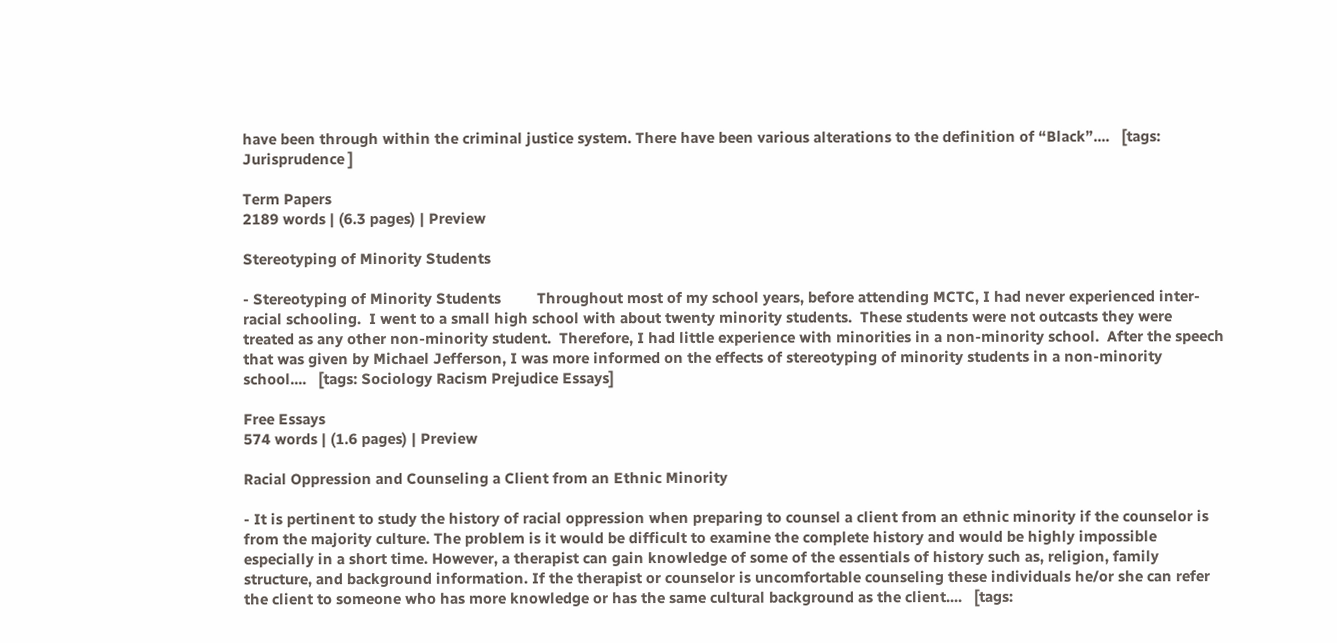have been through within the criminal justice system. There have been various alterations to the definition of “Black”....   [tags: Jurisprudence ]

Term Papers
2189 words | (6.3 pages) | Preview

Stereotyping of Minority Students

- Stereotyping of Minority Students         Throughout most of my school years, before attending MCTC, I had never experienced inter-racial schooling.  I went to a small high school with about twenty minority students.  These students were not outcasts they were treated as any other non-minority student.  Therefore, I had little experience with minorities in a non-minority school.  After the speech that was given by Michael Jefferson, I was more informed on the effects of stereotyping of minority students in a non-minority school....   [tags: Sociology Racism Prejudice Essays]

Free Essays
574 words | (1.6 pages) | Preview

Racial Oppression and Counseling a Client from an Ethnic Minority

- It is pertinent to study the history of racial oppression when preparing to counsel a client from an ethnic minority if the counselor is from the majority culture. The problem is it would be difficult to examine the complete history and would be highly impossible especially in a short time. However, a therapist can gain knowledge of some of the essentials of history such as, religion, family structure, and background information. If the therapist or counselor is uncomfortable counseling these individuals he/or she can refer the client to someone who has more knowledge or has the same cultural background as the client....   [tags: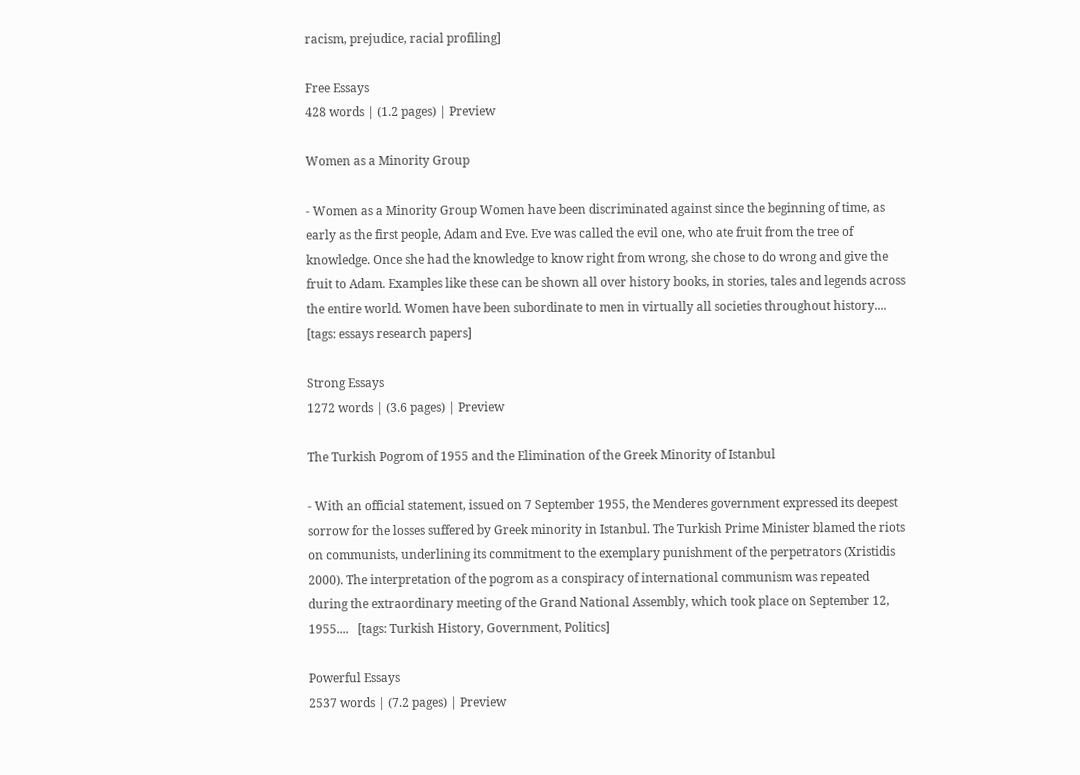racism, prejudice, racial profiling]

Free Essays
428 words | (1.2 pages) | Preview

Women as a Minority Group

- Women as a Minority Group Women have been discriminated against since the beginning of time, as early as the first people, Adam and Eve. Eve was called the evil one, who ate fruit from the tree of knowledge. Once she had the knowledge to know right from wrong, she chose to do wrong and give the fruit to Adam. Examples like these can be shown all over history books, in stories, tales and legends across the entire world. Women have been subordinate to men in virtually all societies throughout history....   [tags: essays research papers]

Strong Essays
1272 words | (3.6 pages) | Preview

The Turkish Pogrom of 1955 and the Elimination of the Greek Minority of Istanbul

- With an official statement, issued on 7 September 1955, the Menderes government expressed its deepest sorrow for the losses suffered by Greek minority in Istanbul. The Turkish Prime Minister blamed the riots on communists, underlining its commitment to the exemplary punishment of the perpetrators (Xristidis 2000). The interpretation of the pogrom as a conspiracy of international communism was repeated during the extraordinary meeting of the Grand National Assembly, which took place on September 12, 1955....   [tags: Turkish History, Government, Politics]

Powerful Essays
2537 words | (7.2 pages) | Preview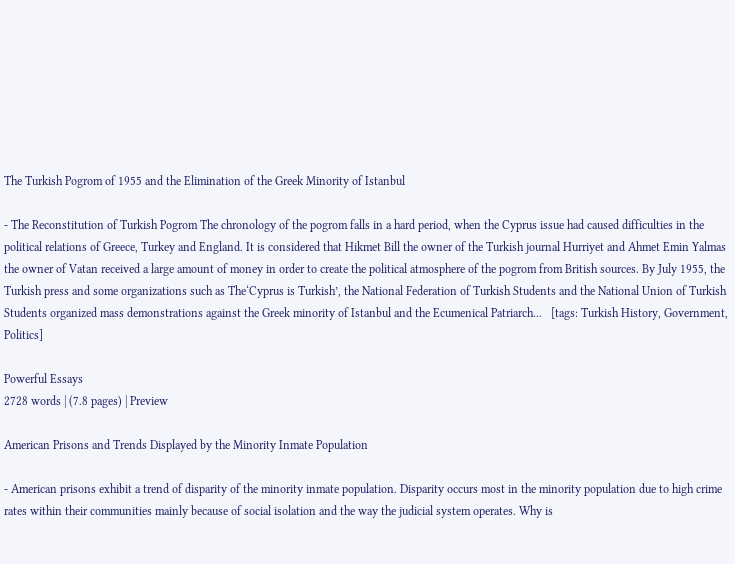The Turkish Pogrom of 1955 and the Elimination of the Greek Minority of Istanbul

- The Reconstitution of Turkish Pogrom The chronology of the pogrom falls in a hard period, when the Cyprus issue had caused difficulties in the political relations of Greece, Turkey and England. It is considered that Hikmet Bill the owner of the Turkish journal Hurriyet and Ahmet Emin Yalmas the owner of Vatan received a large amount of money in order to create the political atmosphere of the pogrom from British sources. By July 1955, the Turkish press and some organizations such as The‘Cyprus is Turkish’, the National Federation of Turkish Students and the National Union of Turkish Students organized mass demonstrations against the Greek minority of Istanbul and the Ecumenical Patriarch...   [tags: Turkish History, Government, Politics]

Powerful Essays
2728 words | (7.8 pages) | Preview

American Prisons and Trends Displayed by the Minority Inmate Population

- American prisons exhibit a trend of disparity of the minority inmate population. Disparity occurs most in the minority population due to high crime rates within their communities mainly because of social isolation and the way the judicial system operates. Why is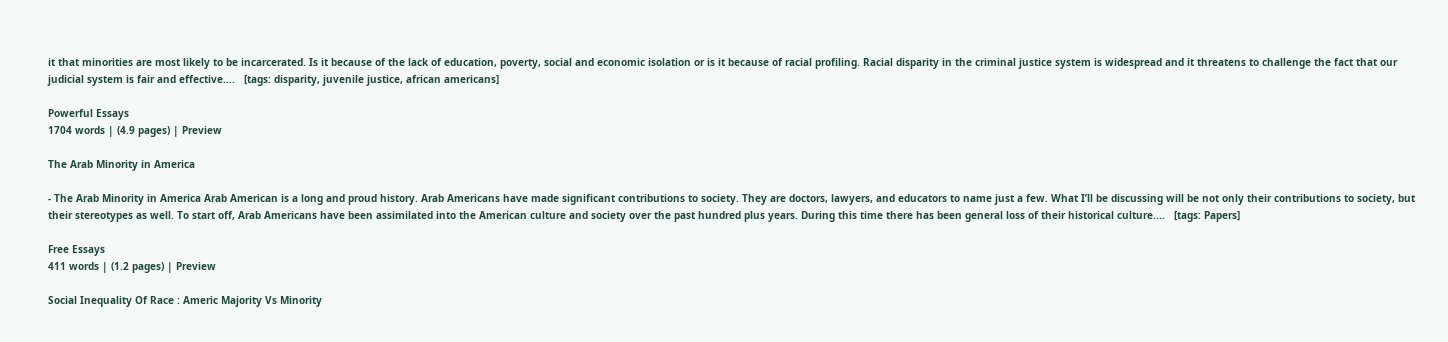it that minorities are most likely to be incarcerated. Is it because of the lack of education, poverty, social and economic isolation or is it because of racial profiling. Racial disparity in the criminal justice system is widespread and it threatens to challenge the fact that our judicial system is fair and effective....   [tags: disparity, juvenile justice, african americans]

Powerful Essays
1704 words | (4.9 pages) | Preview

The Arab Minority in America

- The Arab Minority in America Arab American is a long and proud history. Arab Americans have made significant contributions to society. They are doctors, lawyers, and educators to name just a few. What I’ll be discussing will be not only their contributions to society, but their stereotypes as well. To start off, Arab Americans have been assimilated into the American culture and society over the past hundred plus years. During this time there has been general loss of their historical culture....   [tags: Papers]

Free Essays
411 words | (1.2 pages) | Preview

Social Inequality Of Race : Americ Majority Vs Minority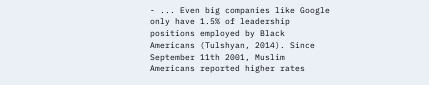- ... Even big companies like Google only have 1.5% of leadership positions employed by Black Americans (Tulshyan, 2014). Since September 11th 2001, Muslim Americans reported higher rates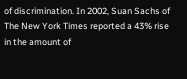of discrimination. In 2002, Suan Sachs of The New York Times reported a 43% rise in the amount of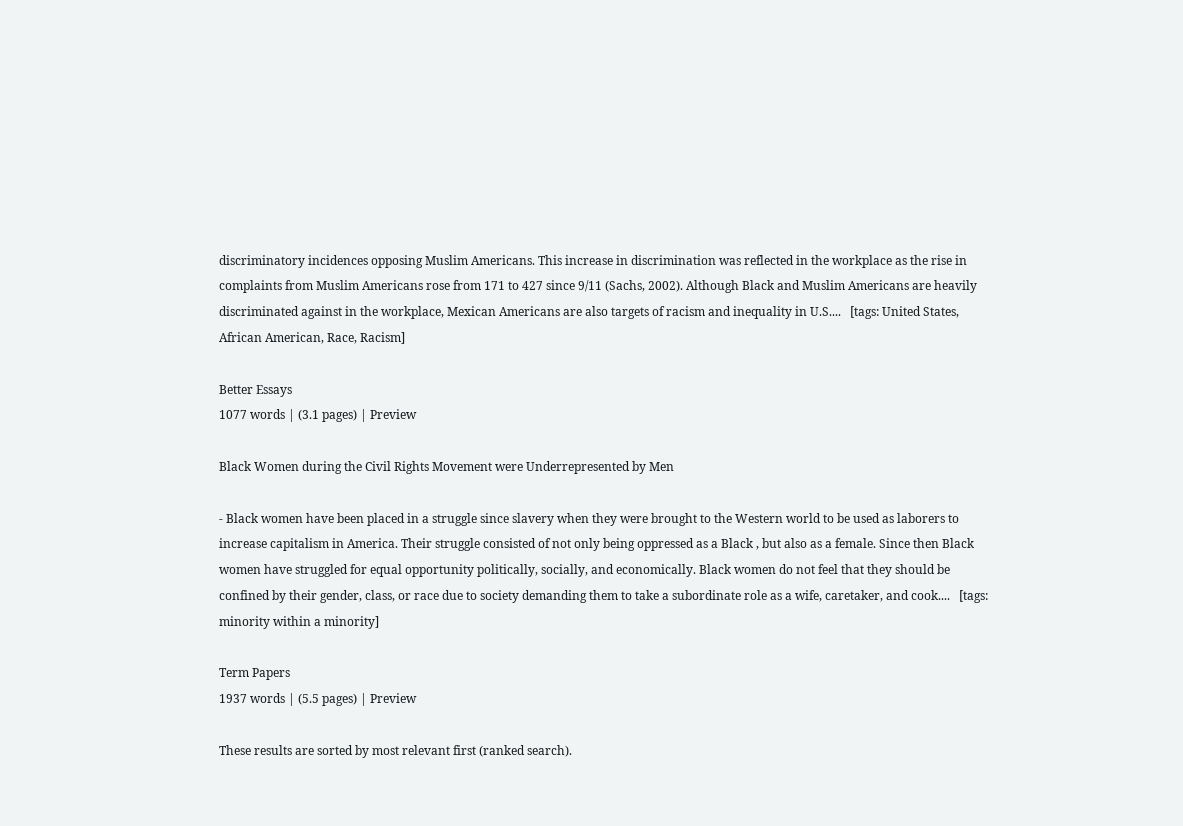discriminatory incidences opposing Muslim Americans. This increase in discrimination was reflected in the workplace as the rise in complaints from Muslim Americans rose from 171 to 427 since 9/11 (Sachs, 2002). Although Black and Muslim Americans are heavily discriminated against in the workplace, Mexican Americans are also targets of racism and inequality in U.S....   [tags: United States, African American, Race, Racism]

Better Essays
1077 words | (3.1 pages) | Preview

Black Women during the Civil Rights Movement were Underrepresented by Men

- Black women have been placed in a struggle since slavery when they were brought to the Western world to be used as laborers to increase capitalism in America. Their struggle consisted of not only being oppressed as a Black , but also as a female. Since then Black women have struggled for equal opportunity politically, socially, and economically. Black women do not feel that they should be confined by their gender, class, or race due to society demanding them to take a subordinate role as a wife, caretaker, and cook....   [tags: minority within a minority]

Term Papers
1937 words | (5.5 pages) | Preview

These results are sorted by most relevant first (ranked search).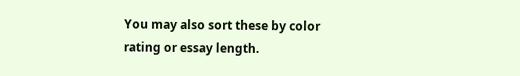You may also sort these by color rating or essay length.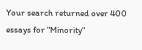Your search returned over 400 essays for "Minority"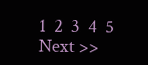1  2  3  4  5    Next >>